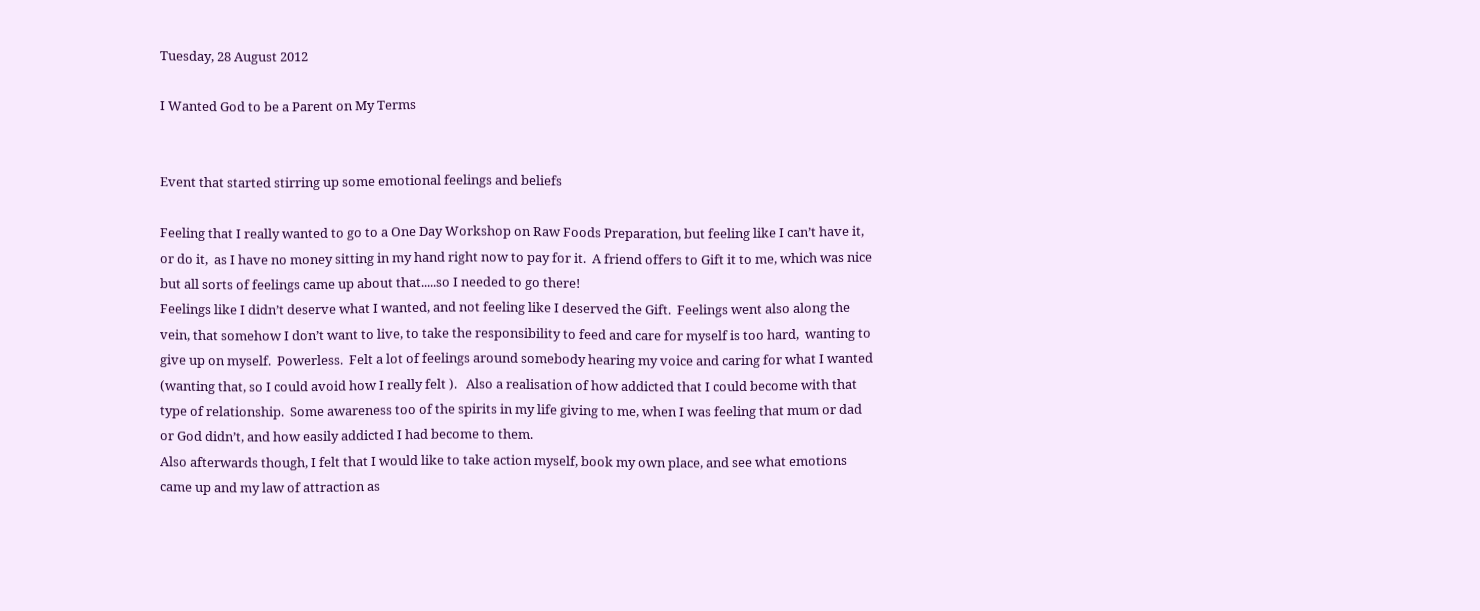Tuesday, 28 August 2012

I Wanted God to be a Parent on My Terms


Event that started stirring up some emotional feelings and beliefs

Feeling that I really wanted to go to a One Day Workshop on Raw Foods Preparation, but feeling like I can’t have it,  or do it,  as I have no money sitting in my hand right now to pay for it.  A friend offers to Gift it to me, which was nice but all sorts of feelings came up about that.....so I needed to go there!
Feelings like I didn’t deserve what I wanted, and not feeling like I deserved the Gift.  Feelings went also along the vein, that somehow I don’t want to live, to take the responsibility to feed and care for myself is too hard,  wanting to give up on myself.  Powerless.  Felt a lot of feelings around somebody hearing my voice and caring for what I wanted (wanting that, so I could avoid how I really felt ).   Also a realisation of how addicted that I could become with that type of relationship.  Some awareness too of the spirits in my life giving to me, when I was feeling that mum or dad or God didn’t, and how easily addicted I had become to them.
Also afterwards though, I felt that I would like to take action myself, book my own place, and see what emotions came up and my law of attraction as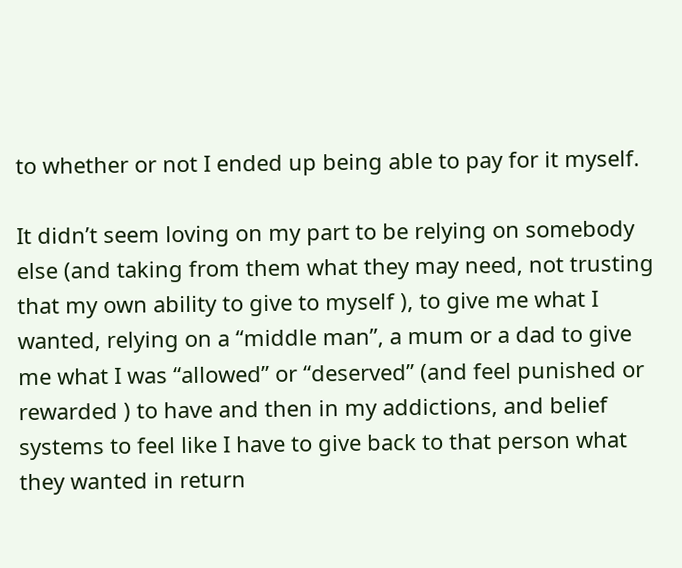to whether or not I ended up being able to pay for it myself.

It didn’t seem loving on my part to be relying on somebody else (and taking from them what they may need, not trusting that my own ability to give to myself ), to give me what I wanted, relying on a “middle man”, a mum or a dad to give me what I was “allowed” or “deserved” (and feel punished or rewarded ) to have and then in my addictions, and belief systems to feel like I have to give back to that person what they wanted in return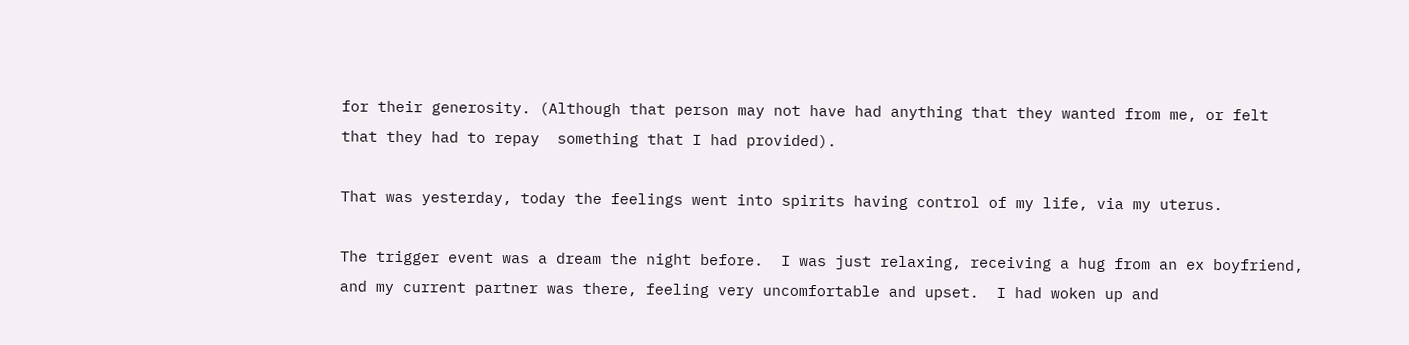for their generosity. (Although that person may not have had anything that they wanted from me, or felt that they had to repay  something that I had provided).

That was yesterday, today the feelings went into spirits having control of my life, via my uterus.

The trigger event was a dream the night before.  I was just relaxing, receiving a hug from an ex boyfriend, and my current partner was there, feeling very uncomfortable and upset.  I had woken up and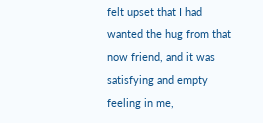felt upset that I had wanted the hug from that now friend, and it was satisfying and empty feeling in me,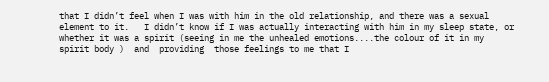that I didn’t feel when I was with him in the old relationship, and there was a sexual element to it.   I didn’t know if I was actually interacting with him in my sleep state, or whether it was a spirit (seeing in me the unhealed emotions....the colour of it in my spirit body )  and  providing  those feelings to me that I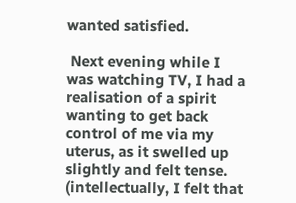wanted satisfied.

 Next evening while I was watching TV, I had a realisation of a spirit wanting to get back control of me via my uterus, as it swelled up slightly and felt tense. (intellectually, I felt that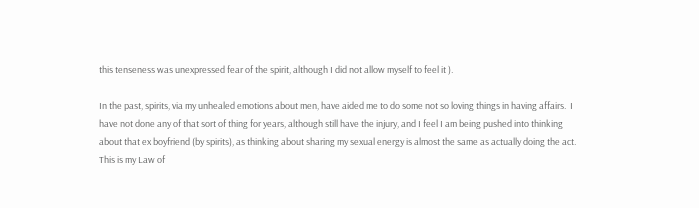this tenseness was unexpressed fear of the spirit, although I did not allow myself to feel it ).

In the past, spirits, via my unhealed emotions about men, have aided me to do some not so loving things in having affairs.  I have not done any of that sort of thing for years, although still have the injury, and I feel I am being pushed into thinking about that ex boyfriend (by spirits), as thinking about sharing my sexual energy is almost the same as actually doing the act.  This is my Law of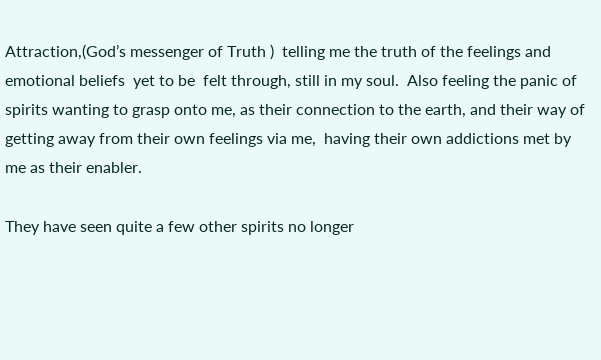Attraction,(God’s messenger of Truth )  telling me the truth of the feelings and emotional beliefs  yet to be  felt through, still in my soul.  Also feeling the panic of spirits wanting to grasp onto me, as their connection to the earth, and their way of getting away from their own feelings via me,  having their own addictions met by me as their enabler.

They have seen quite a few other spirits no longer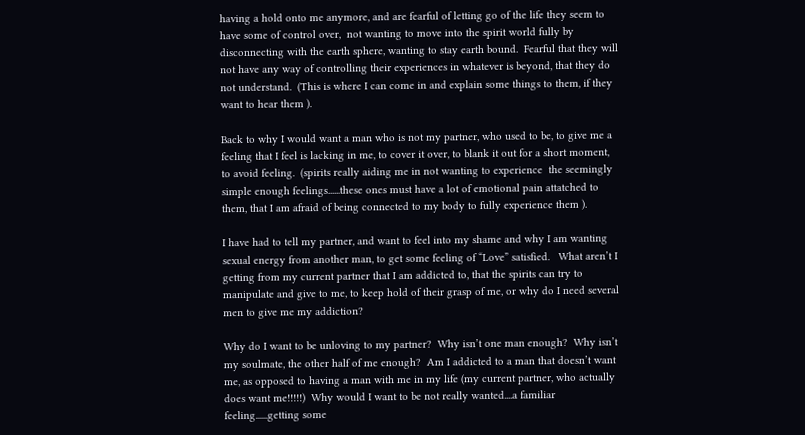having a hold onto me anymore, and are fearful of letting go of the life they seem to have some of control over,  not wanting to move into the spirit world fully by disconnecting with the earth sphere, wanting to stay earth bound.  Fearful that they will not have any way of controlling their experiences in whatever is beyond, that they do not understand.  (This is where I can come in and explain some things to them, if they want to hear them ).

Back to why I would want a man who is not my partner, who used to be, to give me a feeling that I feel is lacking in me, to cover it over, to blank it out for a short moment, to avoid feeling.  (spirits really aiding me in not wanting to experience  the seemingly simple enough feelings......these ones must have a lot of emotional pain attatched to them, that I am afraid of being connected to my body to fully experience them ).

I have had to tell my partner, and want to feel into my shame and why I am wanting sexual energy from another man, to get some feeling of “Love” satisfied.   What aren’t I getting from my current partner that I am addicted to, that the spirits can try to manipulate and give to me, to keep hold of their grasp of me, or why do I need several men to give me my addiction?

Why do I want to be unloving to my partner?  Why isn’t one man enough?  Why isn’t my soulmate, the other half of me enough?  Am I addicted to a man that doesn’t want me, as opposed to having a man with me in my life (my current partner, who actually does want me!!!!!)  Why would I want to be not really wanted....a familiar feeling......getting some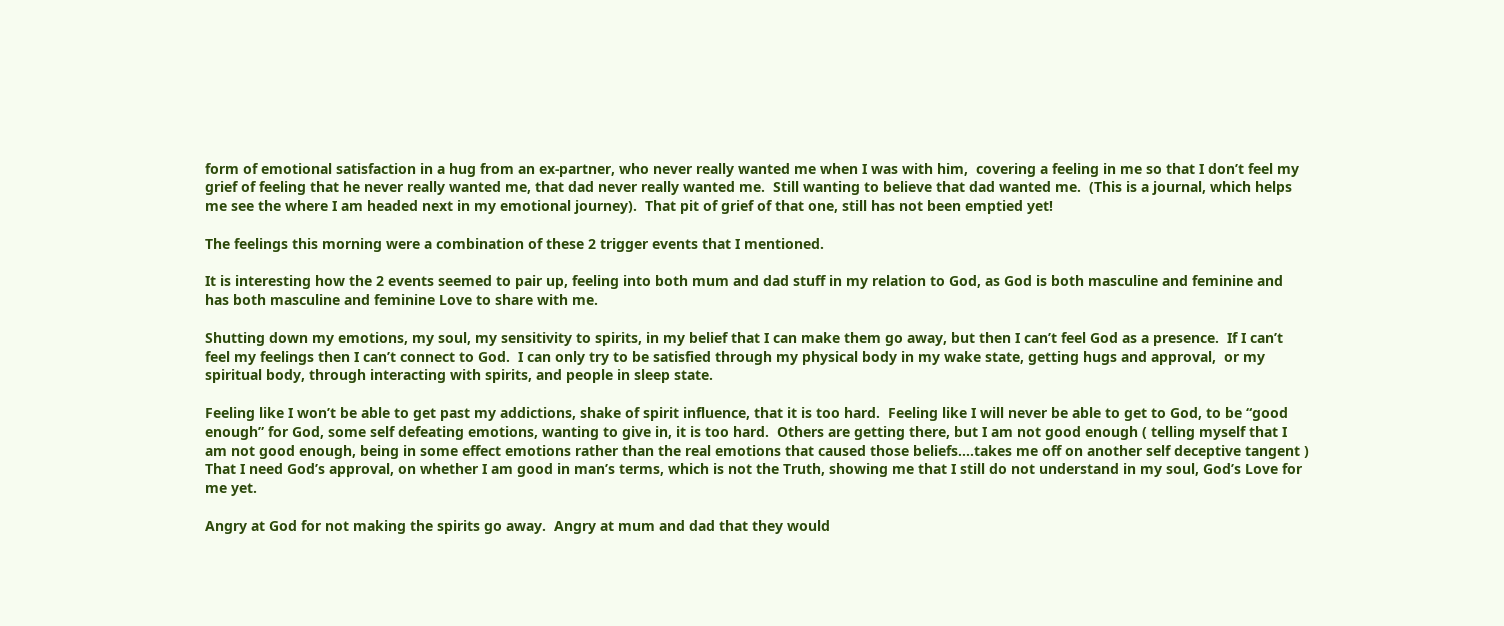form of emotional satisfaction in a hug from an ex-partner, who never really wanted me when I was with him,  covering a feeling in me so that I don’t feel my grief of feeling that he never really wanted me, that dad never really wanted me.  Still wanting to believe that dad wanted me.  (This is a journal, which helps me see the where I am headed next in my emotional journey).  That pit of grief of that one, still has not been emptied yet!

The feelings this morning were a combination of these 2 trigger events that I mentioned.

It is interesting how the 2 events seemed to pair up, feeling into both mum and dad stuff in my relation to God, as God is both masculine and feminine and has both masculine and feminine Love to share with me.

Shutting down my emotions, my soul, my sensitivity to spirits, in my belief that I can make them go away, but then I can’t feel God as a presence.  If I can’t feel my feelings then I can’t connect to God.  I can only try to be satisfied through my physical body in my wake state, getting hugs and approval,  or my spiritual body, through interacting with spirits, and people in sleep state.

Feeling like I won’t be able to get past my addictions, shake of spirit influence, that it is too hard.  Feeling like I will never be able to get to God, to be “good enough” for God, some self defeating emotions, wanting to give in, it is too hard.  Others are getting there, but I am not good enough ( telling myself that I am not good enough, being in some effect emotions rather than the real emotions that caused those beliefs....takes me off on another self deceptive tangent )  That I need God’s approval, on whether I am good in man’s terms, which is not the Truth, showing me that I still do not understand in my soul, God’s Love for me yet.

Angry at God for not making the spirits go away.  Angry at mum and dad that they would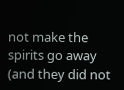not make the spirits go away (and they did not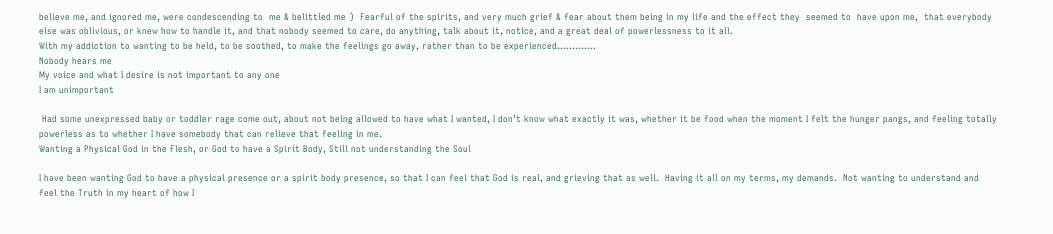believe me, and ignored me, were condescending to  me & belittled me )  Fearful of the spirits, and very much grief & fear about them being in my life and the effect they  seemed to  have upon me,  that everybody else was oblivious, or knew how to handle it, and that nobody seemed to care, do anything, talk about it, notice, and a great deal of powerlessness to it all.
With my addiction to wanting to be held, to be soothed, to make the feelings go away, rather than to be experienced.............
Nobody hears me
My voice and what I desire is not important to any one
I am unimportant

 Had some unexpressed baby or toddler rage come out, about not being allowed to have what I wanted, I don’t know what exactly it was, whether it be food when the moment I felt the hunger pangs, and feeling totally powerless as to whether I have somebody that can relieve that feeling in me.
Wanting a Physical God in the Flesh, or God to have a Spirit Body, Still not understanding the Soul

I have been wanting God to have a physical presence or a spirit body presence, so that I can feel that God is real, and grieving that as well.  Having it all on my terms, my demands.  Not wanting to understand and feel the Truth in my heart of how I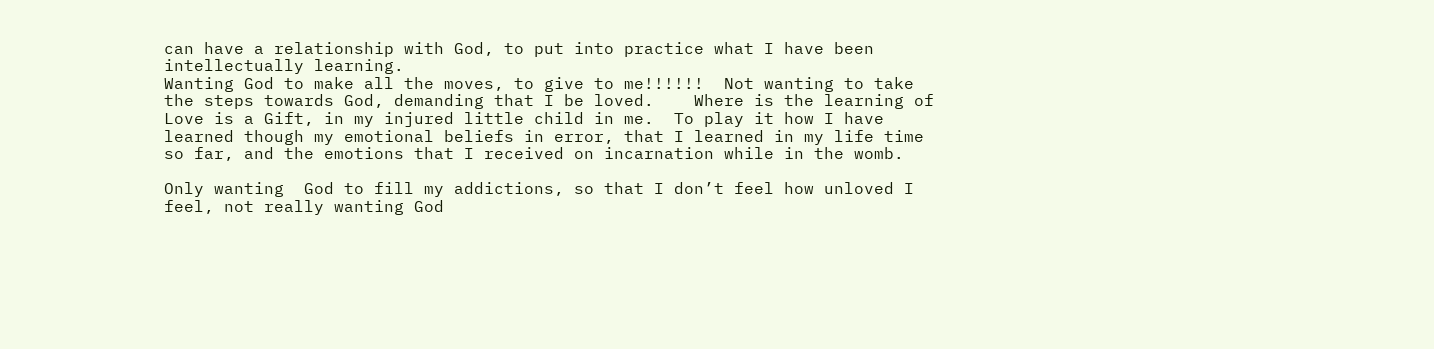can have a relationship with God, to put into practice what I have been intellectually learning.
Wanting God to make all the moves, to give to me!!!!!!  Not wanting to take the steps towards God, demanding that I be loved.    Where is the learning of Love is a Gift, in my injured little child in me.  To play it how I have learned though my emotional beliefs in error, that I learned in my life time so far, and the emotions that I received on incarnation while in the womb.

Only wanting  God to fill my addictions, so that I don’t feel how unloved I feel, not really wanting God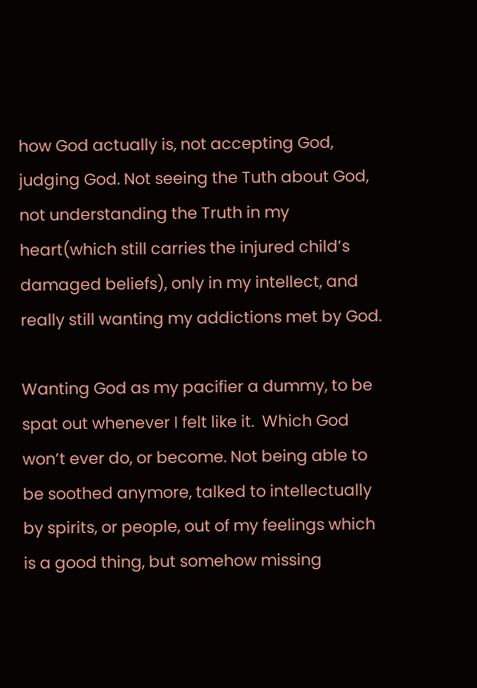how God actually is, not accepting God, judging God. Not seeing the Tuth about God,  not understanding the Truth in my heart(which still carries the injured child’s damaged beliefs), only in my intellect, and really still wanting my addictions met by God.

Wanting God as my pacifier a dummy, to be spat out whenever I felt like it.  Which God won’t ever do, or become. Not being able to be soothed anymore, talked to intellectually by spirits, or people, out of my feelings which is a good thing, but somehow missing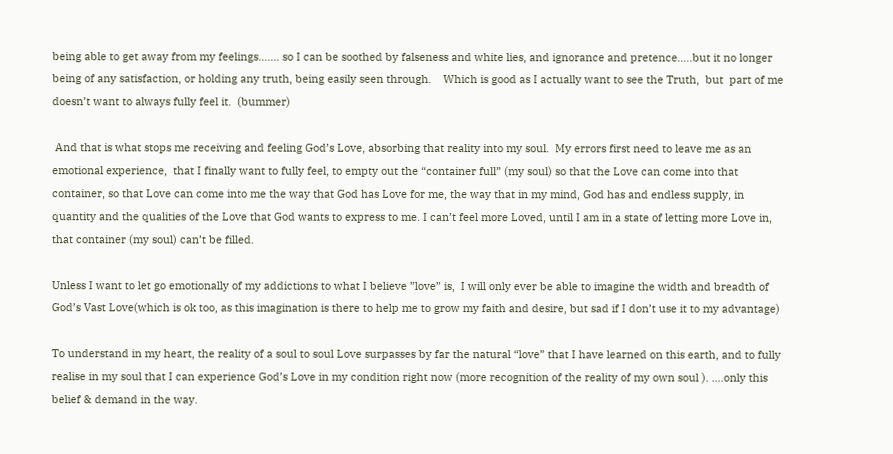being able to get away from my feelings....... so I can be soothed by falseness and white lies, and ignorance and pretence.....but it no longer being of any satisfaction, or holding any truth, being easily seen through.    Which is good as I actually want to see the Truth,  but  part of me doesn’t want to always fully feel it.  (bummer)

 And that is what stops me receiving and feeling God’s Love, absorbing that reality into my soul.  My errors first need to leave me as an emotional experience,  that I finally want to fully feel, to empty out the “container full” (my soul) so that the Love can come into that container, so that Love can come into me the way that God has Love for me, the way that in my mind, God has and endless supply, in quantity and the qualities of the Love that God wants to express to me. I can’t feel more Loved, until I am in a state of letting more Love in, that container (my soul) can’t be filled.

Unless I want to let go emotionally of my addictions to what I believe ”love” is,  I will only ever be able to imagine the width and breadth of God’s Vast Love(which is ok too, as this imagination is there to help me to grow my faith and desire, but sad if I don’t use it to my advantage)

To understand in my heart, the reality of a soul to soul Love surpasses by far the natural “love” that I have learned on this earth, and to fully realise in my soul that I can experience God’s Love in my condition right now (more recognition of the reality of my own soul ). ....only this belief & demand in the way.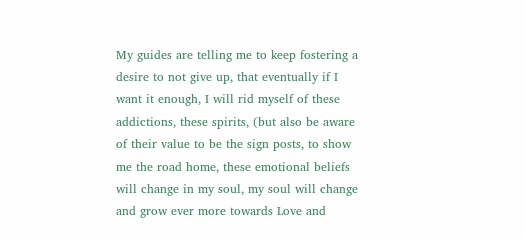My guides are telling me to keep fostering a desire to not give up, that eventually if I want it enough, I will rid myself of these addictions, these spirits, (but also be aware of their value to be the sign posts, to show me the road home, these emotional beliefs will change in my soul, my soul will change and grow ever more towards Love and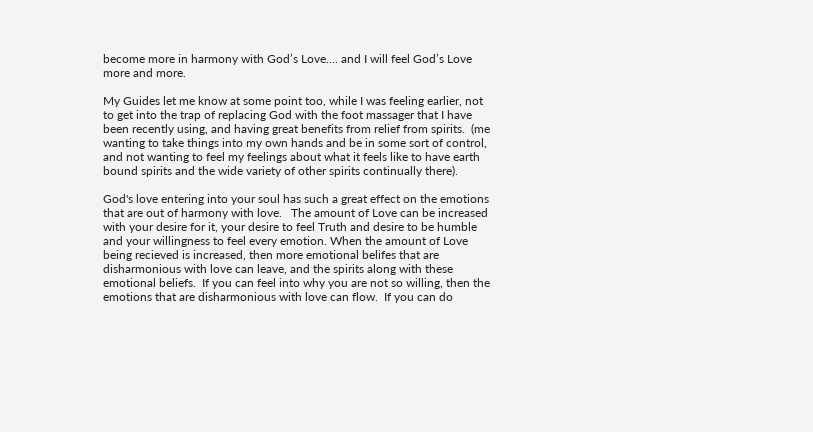become more in harmony with God’s Love.... and I will feel God’s Love more and more.

My Guides let me know at some point too, while I was feeling earlier, not to get into the trap of replacing God with the foot massager that I have been recently using, and having great benefits from relief from spirits.  (me wanting to take things into my own hands and be in some sort of control, and not wanting to feel my feelings about what it feels like to have earth bound spirits and the wide variety of other spirits continually there).

God's love entering into your soul has such a great effect on the emotions that are out of harmony with love.   The amount of Love can be increased with your desire for it, your desire to feel Truth and desire to be humble and your willingness to feel every emotion. When the amount of Love being recieved is increased, then more emotional belifes that are disharmonious with love can leave, and the spirits along with these emotional beliefs.  If you can feel into why you are not so willing, then the emotions that are disharmonious with love can flow.  If you can do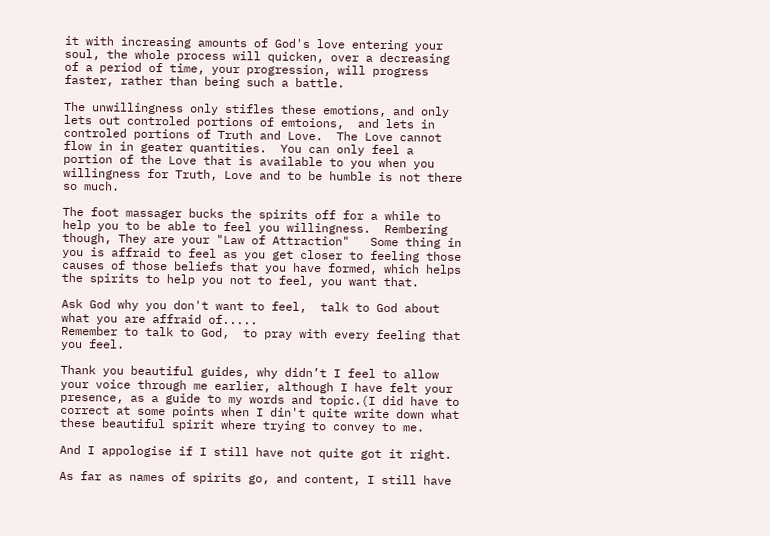it with increasing amounts of God's love entering your soul, the whole process will quicken, over a decreasing of a period of time, your progression, will progress faster, rather than being such a battle.

The unwillingness only stifles these emotions, and only lets out controled portions of emtoions,  and lets in controled portions of Truth and Love.  The Love cannot flow in in geater quantities.  You can only feel a portion of the Love that is available to you when you willingness for Truth, Love and to be humble is not there so much.

The foot massager bucks the spirits off for a while to help you to be able to feel you willingness.  Rembering though, They are your "Law of Attraction"   Some thing in you is affraid to feel as you get closer to feeling those causes of those beliefs that you have formed, which helps the spirits to help you not to feel, you want that.

Ask God why you don't want to feel,  talk to God about what you are affraid of.....
Remember to talk to God,  to pray with every feeling that you feel.

Thank you beautiful guides, why didn’t I feel to allow your voice through me earlier, although I have felt your presence, as a guide to my words and topic.(I did have to correct at some points when I din't quite write down what these beautiful spirit where trying to convey to me.

And I appologise if I still have not quite got it right.

As far as names of spirits go, and content, I still have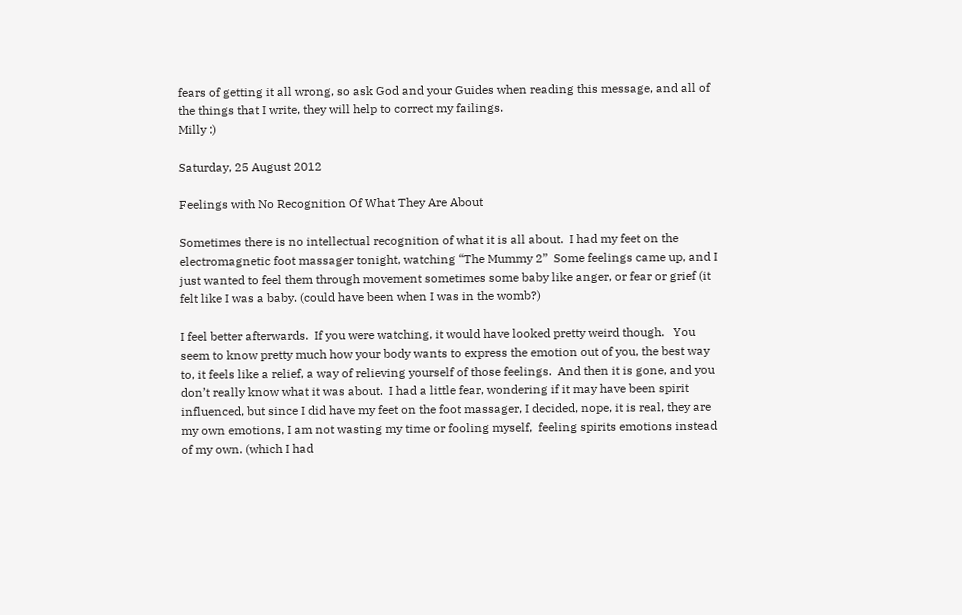fears of getting it all wrong, so ask God and your Guides when reading this message, and all of the things that I write, they will help to correct my failings.
Milly :)

Saturday, 25 August 2012

Feelings with No Recognition Of What They Are About

Sometimes there is no intellectual recognition of what it is all about.  I had my feet on the electromagnetic foot massager tonight, watching “The Mummy 2”  Some feelings came up, and I just wanted to feel them through movement sometimes some baby like anger, or fear or grief (it felt like I was a baby. (could have been when I was in the womb?)

I feel better afterwards.  If you were watching, it would have looked pretty weird though.   You seem to know pretty much how your body wants to express the emotion out of you, the best way to, it feels like a relief, a way of relieving yourself of those feelings.  And then it is gone, and you don’t really know what it was about.  I had a little fear, wondering if it may have been spirit influenced, but since I did have my feet on the foot massager, I decided, nope, it is real, they are my own emotions, I am not wasting my time or fooling myself,  feeling spirits emotions instead of my own. (which I had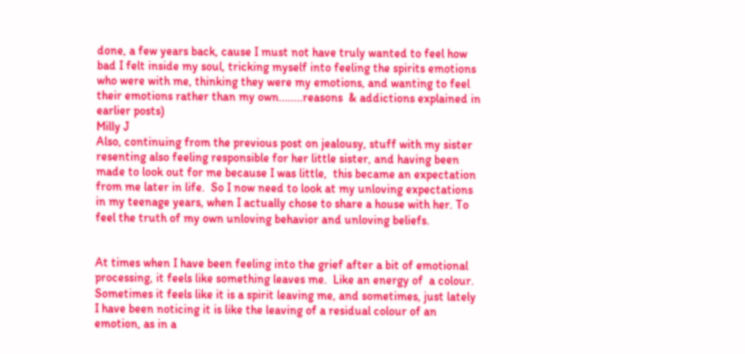done, a few years back, cause I must not have truly wanted to feel how bad I felt inside my soul, tricking myself into feeling the spirits emotions who were with me, thinking they were my emotions, and wanting to feel their emotions rather than my own........reasons  & addictions explained in earlier posts)
Milly J
Also, continuing from the previous post on jealousy, stuff with my sister resenting also feeling responsible for her little sister, and having been made to look out for me because I was little,  this became an expectation from me later in life.  So I now need to look at my unloving expectations in my teenage years, when I actually chose to share a house with her. To feel the truth of my own unloving behavior and unloving beliefs.


At times when I have been feeling into the grief after a bit of emotional processing, it feels like something leaves me.  Like an energy of  a colour.  Sometimes it feels like it is a spirit leaving me, and sometimes, just lately I have been noticing it is like the leaving of a residual colour of an emotion, as in a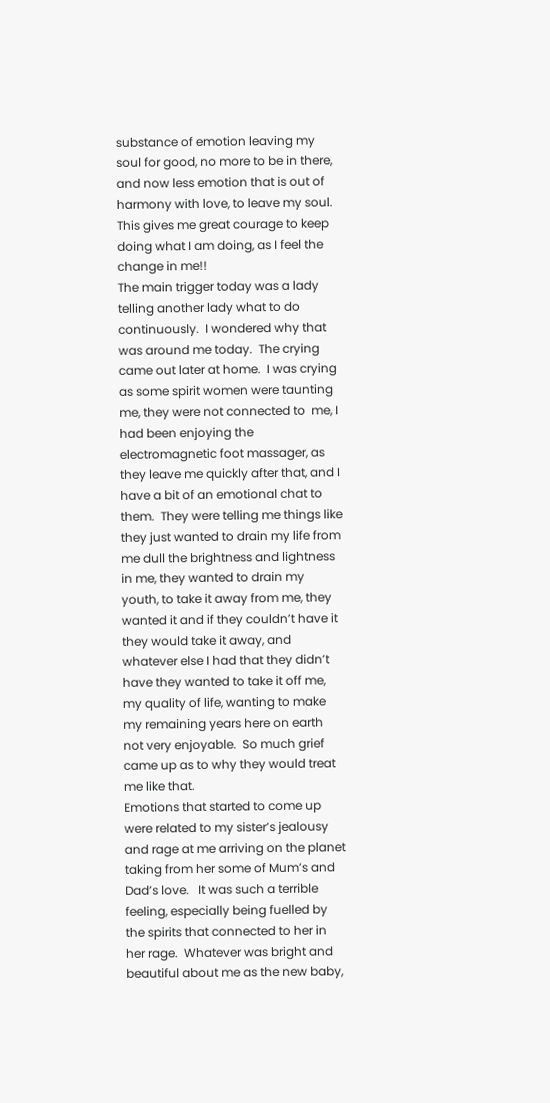substance of emotion leaving my soul for good, no more to be in there, and now less emotion that is out of harmony with love, to leave my soul.  This gives me great courage to keep doing what I am doing, as I feel the change in me!!
The main trigger today was a lady telling another lady what to do continuously.  I wondered why that was around me today.  The crying came out later at home.  I was crying as some spirit women were taunting me, they were not connected to  me, I had been enjoying the electromagnetic foot massager, as they leave me quickly after that, and I have a bit of an emotional chat to them.  They were telling me things like they just wanted to drain my life from me dull the brightness and lightness in me, they wanted to drain my youth, to take it away from me, they wanted it and if they couldn’t have it they would take it away, and whatever else I had that they didn’t have they wanted to take it off me, my quality of life, wanting to make my remaining years here on earth not very enjoyable.  So much grief came up as to why they would treat me like that.
Emotions that started to come up were related to my sister’s jealousy and rage at me arriving on the planet taking from her some of Mum’s and Dad’s love.   It was such a terrible feeling, especially being fuelled by the spirits that connected to her in her rage.  Whatever was bright and beautiful about me as the new baby,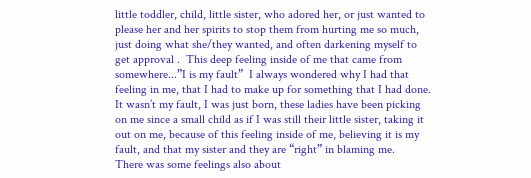little toddler, child, little sister, who adored her, or just wanted to please her and her spirits to stop them from hurting me so much, just doing what she/they wanted, and often darkening myself to get approval .  This deep feeling inside of me that came from somewhere...”I is my fault”  I always wondered why I had that feeling in me, that I had to make up for something that I had done.  It wasn’t my fault, I was just born, these ladies have been picking on me since a small child as if I was still their little sister, taking it out on me, because of this feeling inside of me, believing it is my fault, and that my sister and they are “right” in blaming me.
There was some feelings also about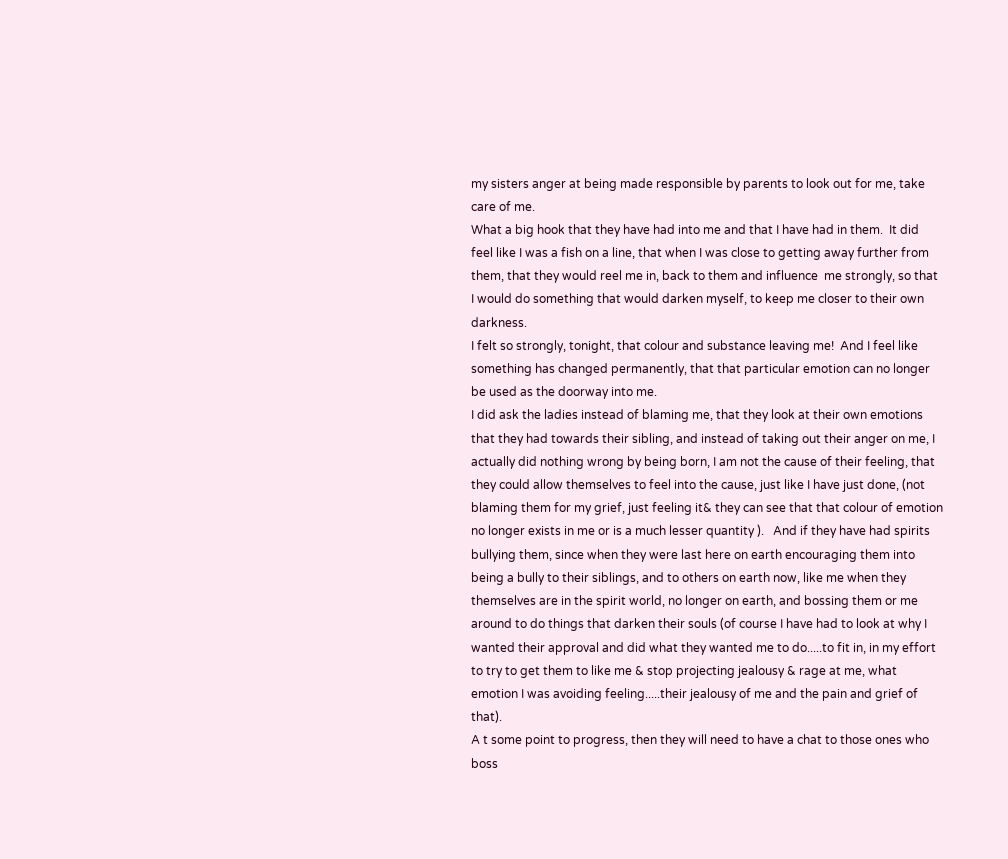my sisters anger at being made responsible by parents to look out for me, take care of me.
What a big hook that they have had into me and that I have had in them.  It did feel like I was a fish on a line, that when I was close to getting away further from them, that they would reel me in, back to them and influence  me strongly, so that I would do something that would darken myself, to keep me closer to their own darkness.
I felt so strongly, tonight, that colour and substance leaving me!  And I feel like something has changed permanently, that that particular emotion can no longer be used as the doorway into me.
I did ask the ladies instead of blaming me, that they look at their own emotions that they had towards their sibling, and instead of taking out their anger on me, I actually did nothing wrong by being born, I am not the cause of their feeling, that they could allow themselves to feel into the cause, just like I have just done, (not blaming them for my grief, just feeling it& they can see that that colour of emotion no longer exists in me or is a much lesser quantity ).   And if they have had spirits bullying them, since when they were last here on earth encouraging them into being a bully to their siblings, and to others on earth now, like me when they themselves are in the spirit world, no longer on earth, and bossing them or me around to do things that darken their souls (of course I have had to look at why I wanted their approval and did what they wanted me to do.....to fit in, in my effort to try to get them to like me & stop projecting jealousy & rage at me, what emotion I was avoiding feeling.....their jealousy of me and the pain and grief of that).
A t some point to progress, then they will need to have a chat to those ones who boss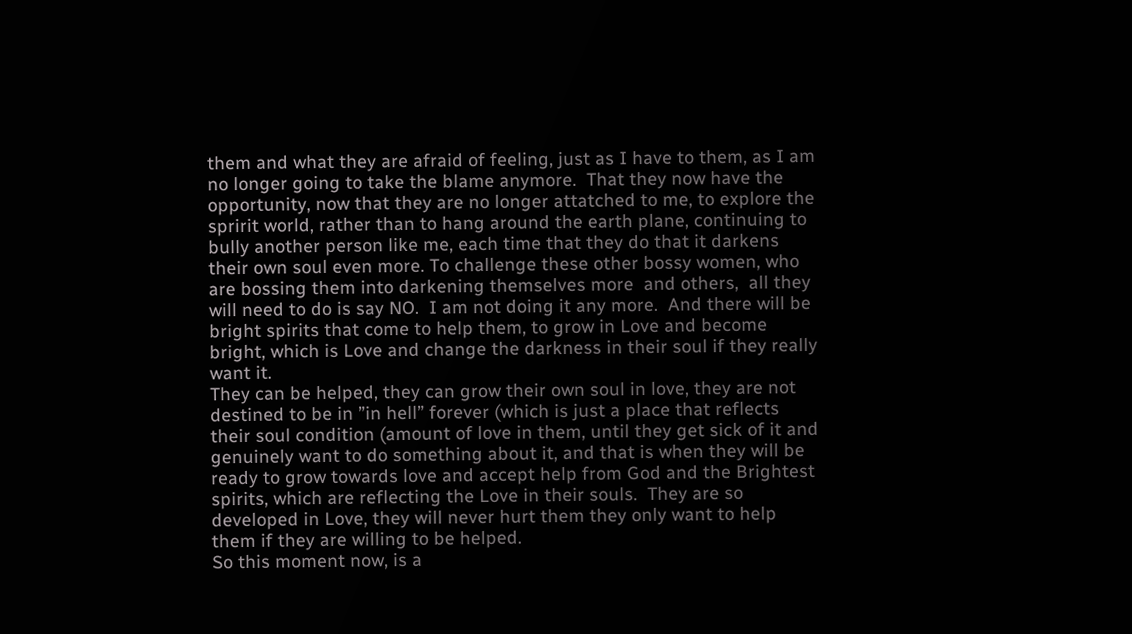them and what they are afraid of feeling, just as I have to them, as I am no longer going to take the blame anymore.  That they now have the opportunity, now that they are no longer attatched to me, to explore the spririt world, rather than to hang around the earth plane, continuing to  bully another person like me, each time that they do that it darkens their own soul even more. To challenge these other bossy women, who are bossing them into darkening themselves more  and others,  all they will need to do is say NO.  I am not doing it any more.  And there will be bright spirits that come to help them, to grow in Love and become bright, which is Love and change the darkness in their soul if they really want it.
They can be helped, they can grow their own soul in love, they are not destined to be in ”in hell” forever (which is just a place that reflects their soul condition (amount of love in them, until they get sick of it and genuinely want to do something about it, and that is when they will be ready to grow towards love and accept help from God and the Brightest spirits, which are reflecting the Love in their souls.  They are so developed in Love, they will never hurt them they only want to help them if they are willing to be helped.
So this moment now, is a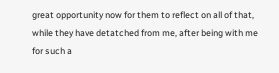great opportunity now for them to reflect on all of that, while they have detatched from me, after being with me for such a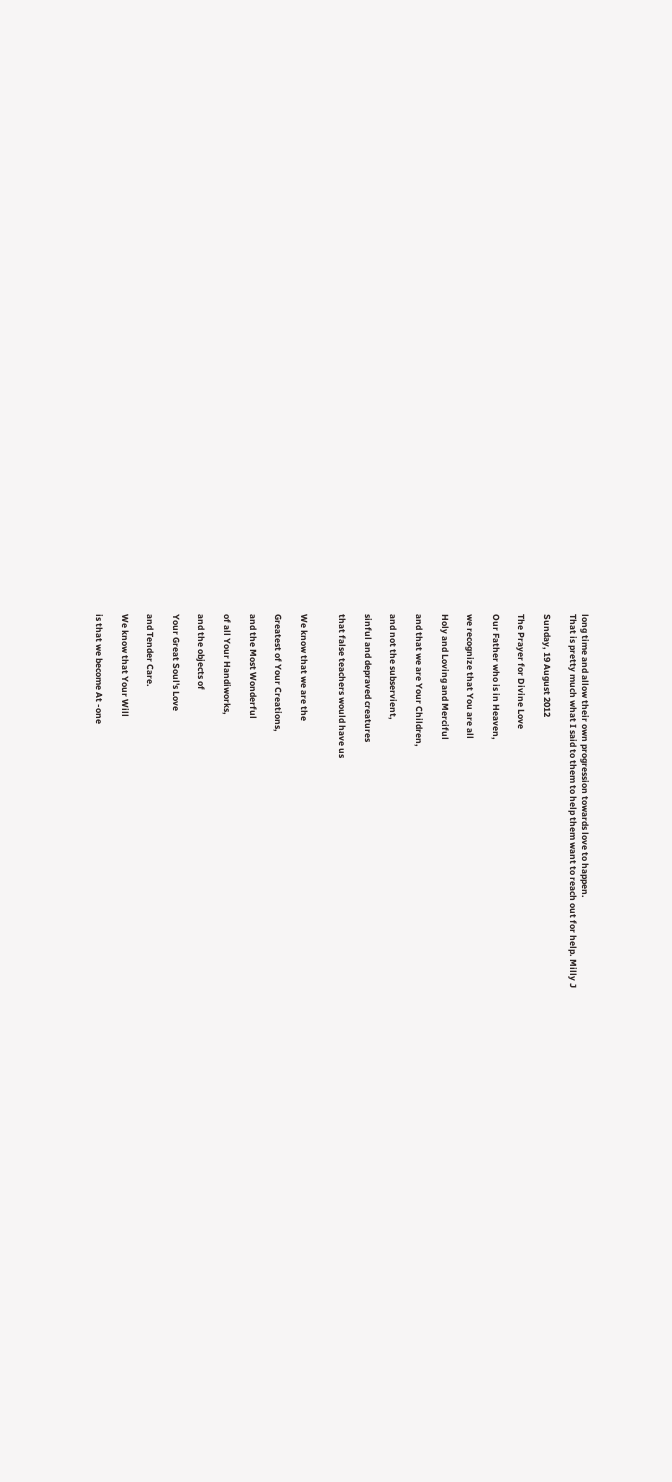long time and allow their own progression towards love to happen.
That is pretty much what I said to them to help them want to reach out for help. Milly J

Sunday, 19 August 2012

The Prayer for Divine Love

Our Father who is in Heaven,

we recognize that You are all

Holy and Loving and Merciful

and that we are Your Children,

and not the subservient,

sinful and depraved creatures

that false teachers would have us


We know that we are the

Greatest of Your Creations,

and the Most Wonderful

of all Your Handiworks,

and the objects of

Your Great Soul's Love

and Tender Care.

We know that Your Will

is that we become At -one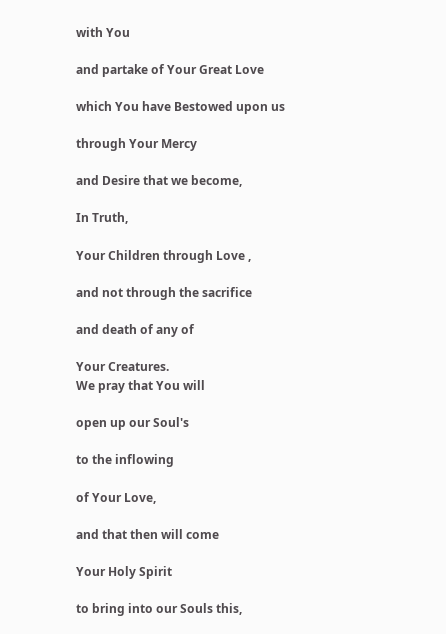with You

and partake of Your Great Love

which You have Bestowed upon us

through Your Mercy

and Desire that we become,

In Truth,

Your Children through Love ,

and not through the sacrifice

and death of any of

Your Creatures.
We pray that You will

open up our Soul's

to the inflowing

of Your Love,

and that then will come

Your Holy Spirit

to bring into our Souls this,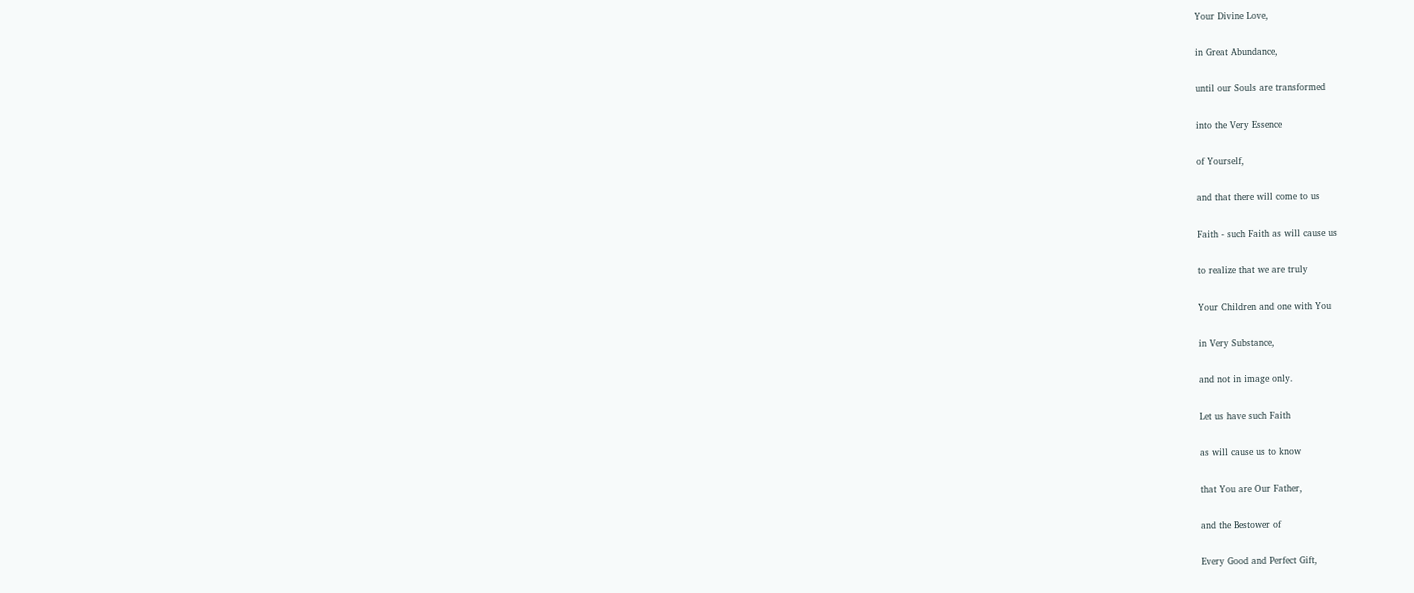Your Divine Love,

in Great Abundance,

until our Souls are transformed

into the Very Essence

of Yourself,

and that there will come to us

Faith - such Faith as will cause us

to realize that we are truly

Your Children and one with You

in Very Substance,

and not in image only.

Let us have such Faith

as will cause us to know

that You are Our Father,

and the Bestower of

Every Good and Perfect Gift,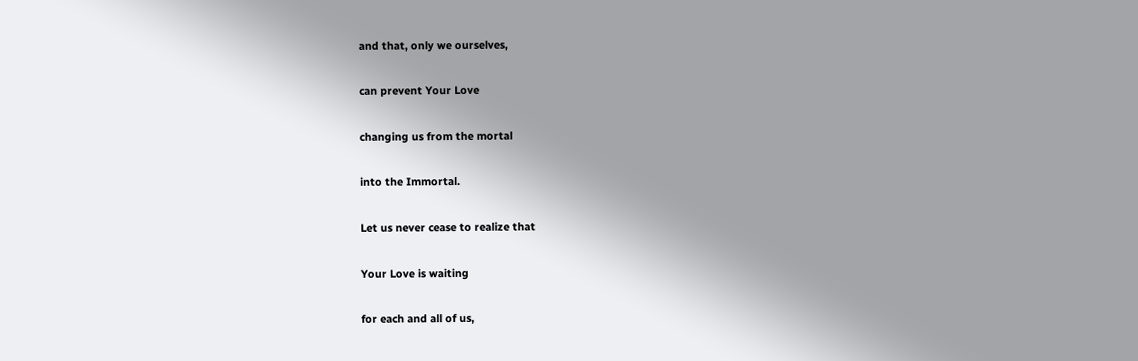and that, only we ourselves,

can prevent Your Love

changing us from the mortal

into the Immortal.

Let us never cease to realize that

Your Love is waiting

for each and all of us,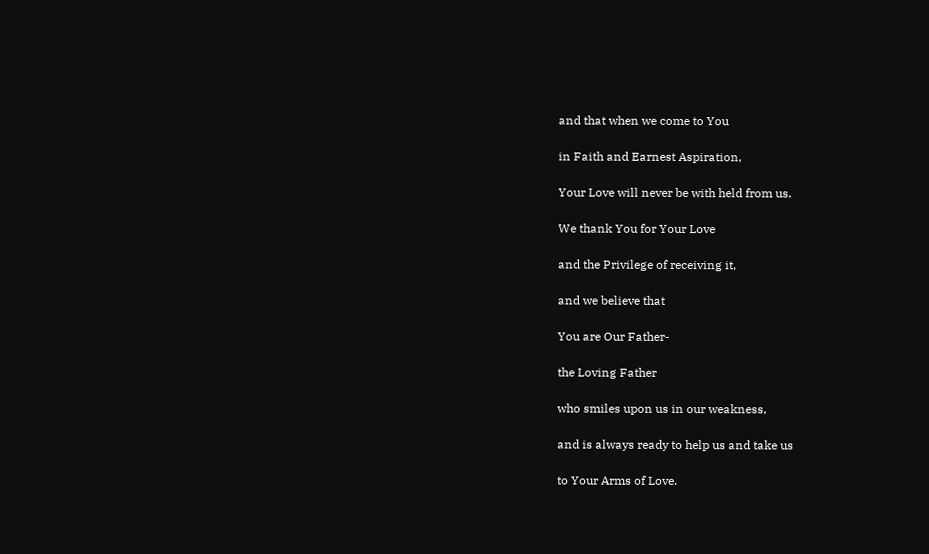and that when we come to You

in Faith and Earnest Aspiration,

Your Love will never be with held from us.

We thank You for Your Love

and the Privilege of receiving it,

and we believe that

You are Our Father-

the Loving Father

who smiles upon us in our weakness,

and is always ready to help us and take us

to Your Arms of Love.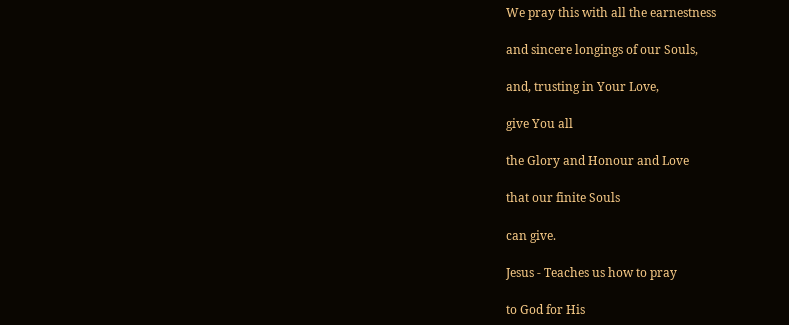We pray this with all the earnestness

and sincere longings of our Souls,

and, trusting in Your Love,

give You all

the Glory and Honour and Love

that our finite Souls

can give.

Jesus - Teaches us how to pray

to God for His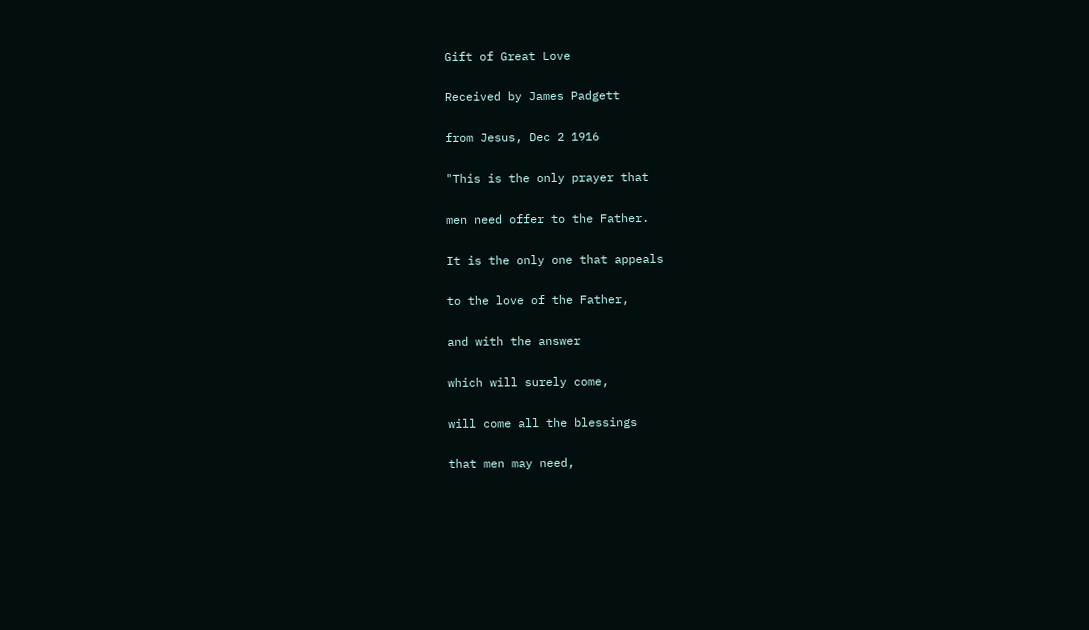Gift of Great Love

Received by James Padgett

from Jesus, Dec 2 1916

"This is the only prayer that

men need offer to the Father.

It is the only one that appeals

to the love of the Father,

and with the answer

which will surely come,

will come all the blessings

that men may need,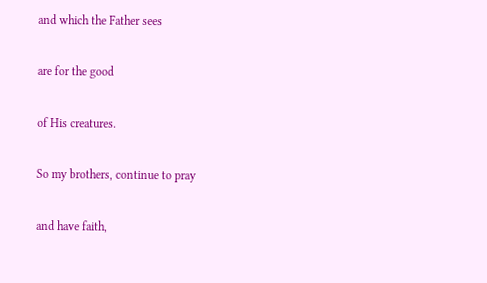and which the Father sees

are for the good

of His creatures.

So my brothers, continue to pray

and have faith,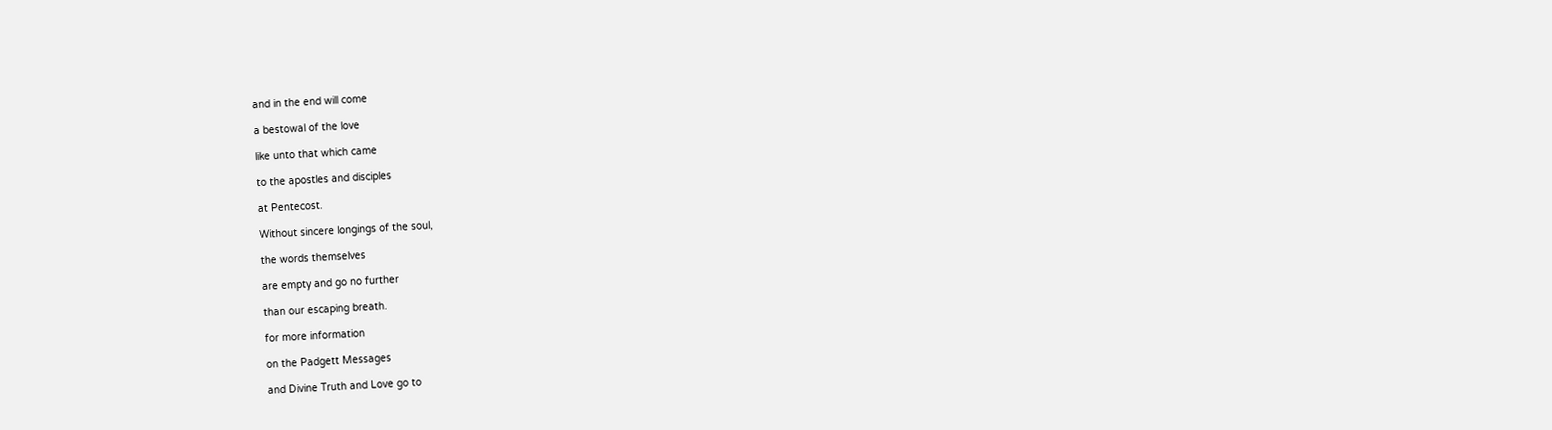and in the end will come

a bestowal of the love

like unto that which came

to the apostles and disciples

at Pentecost.

Without sincere longings of the soul,

the words themselves

are empty and go no further

than our escaping breath.

for more information

on the Padgett Messages

and Divine Truth and Love go to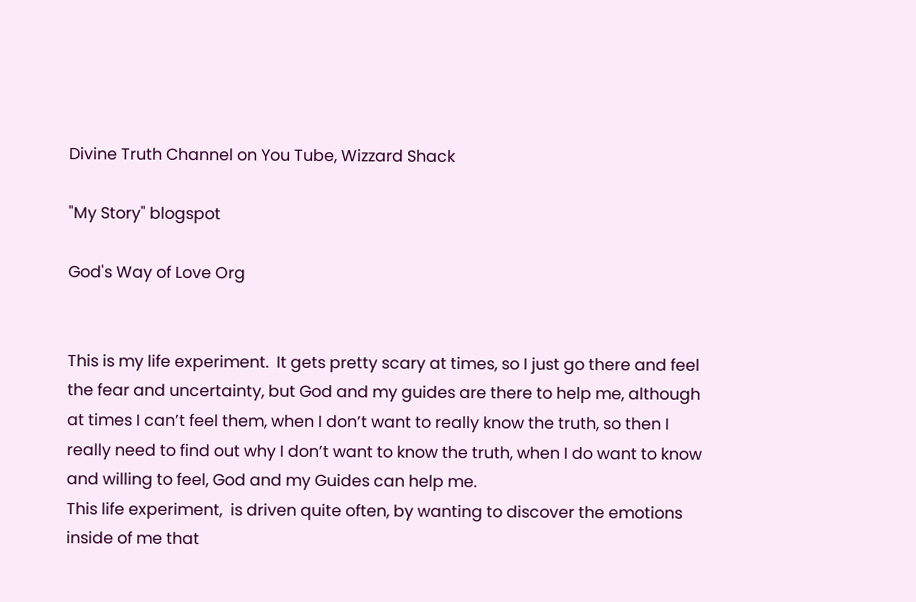Divine Truth Channel on You Tube, Wizzard Shack

"My Story" blogspot

God's Way of Love Org


This is my life experiment.  It gets pretty scary at times, so I just go there and feel the fear and uncertainty, but God and my guides are there to help me, although at times I can’t feel them, when I don’t want to really know the truth, so then I really need to find out why I don’t want to know the truth, when I do want to know and willing to feel, God and my Guides can help me.
This life experiment,  is driven quite often, by wanting to discover the emotions inside of me that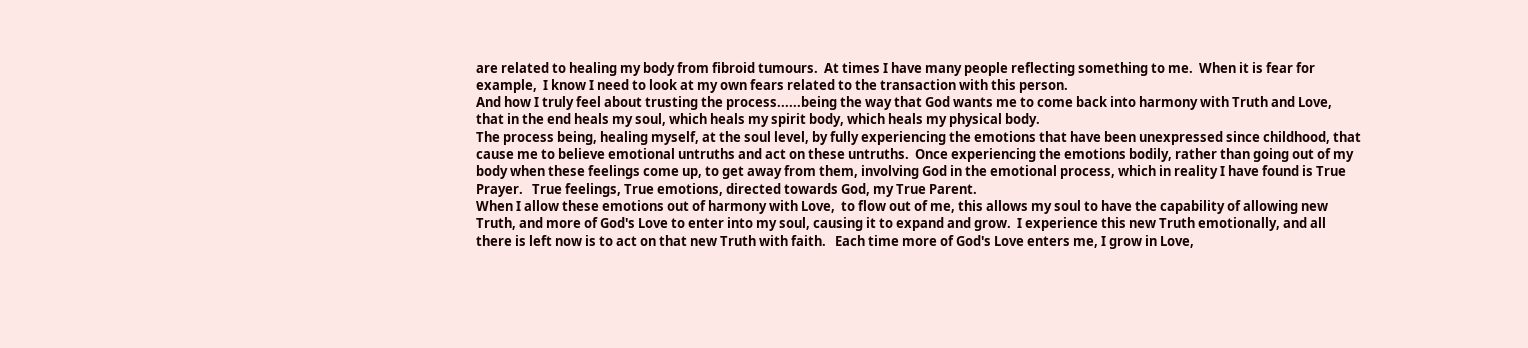are related to healing my body from fibroid tumours.  At times I have many people reflecting something to me.  When it is fear for example,  I know I need to look at my own fears related to the transaction with this person.
And how I truly feel about trusting the process......being the way that God wants me to come back into harmony with Truth and Love, that in the end heals my soul, which heals my spirit body, which heals my physical body.
The process being, healing myself, at the soul level, by fully experiencing the emotions that have been unexpressed since childhood, that cause me to believe emotional untruths and act on these untruths.  Once experiencing the emotions bodily, rather than going out of my body when these feelings come up, to get away from them, involving God in the emotional process, which in reality I have found is True Prayer.   True feelings, True emotions, directed towards God, my True Parent.
When I allow these emotions out of harmony with Love,  to flow out of me, this allows my soul to have the capability of allowing new Truth, and more of God's Love to enter into my soul, causing it to expand and grow.  I experience this new Truth emotionally, and all there is left now is to act on that new Truth with faith.   Each time more of God's Love enters me, I grow in Love,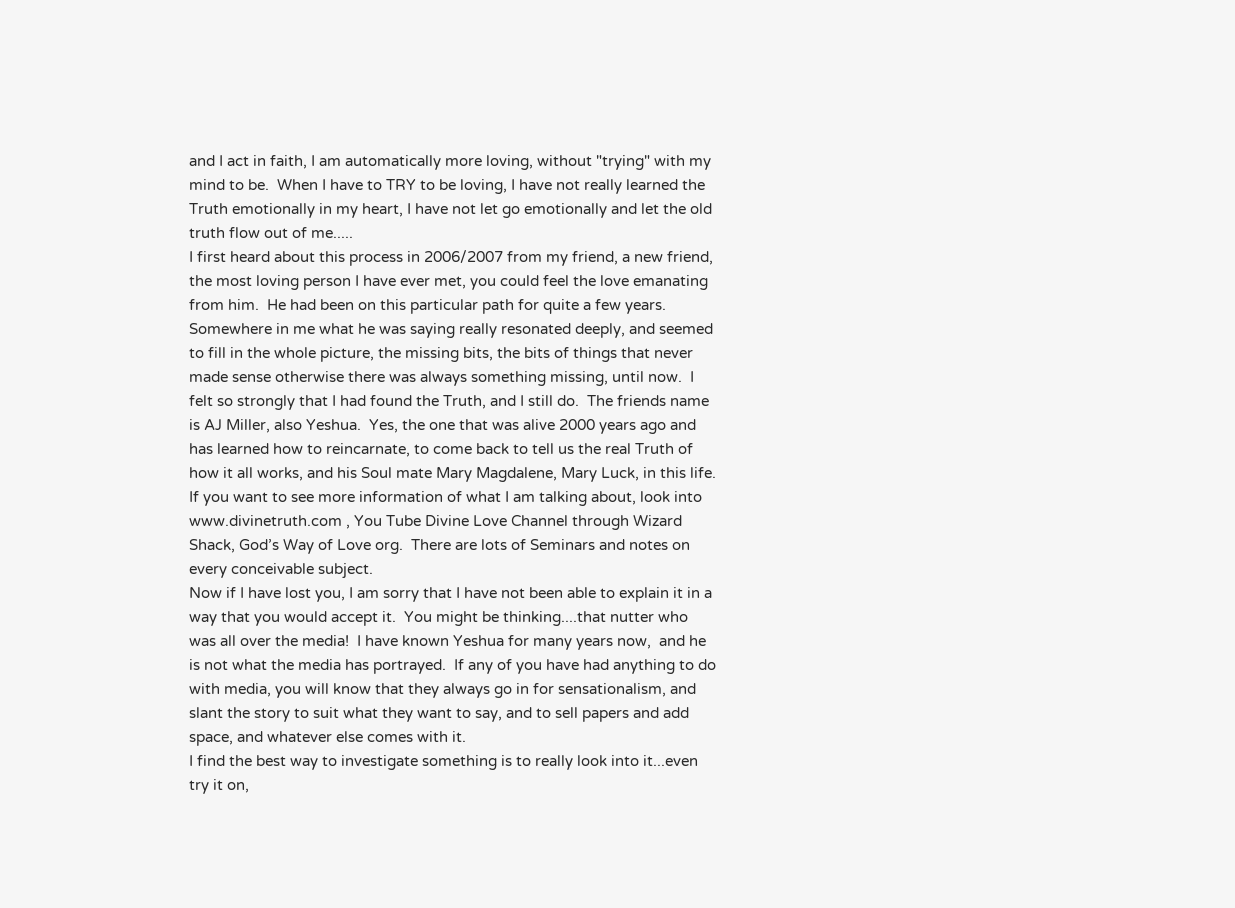and I act in faith, I am automatically more loving, without "trying" with my mind to be.  When I have to TRY to be loving, I have not really learned the Truth emotionally in my heart, I have not let go emotionally and let the old truth flow out of me.....
I first heard about this process in 2006/2007 from my friend, a new friend, the most loving person I have ever met, you could feel the love emanating from him.  He had been on this particular path for quite a few years.  Somewhere in me what he was saying really resonated deeply, and seemed to fill in the whole picture, the missing bits, the bits of things that never made sense otherwise there was always something missing, until now.  I felt so strongly that I had found the Truth, and I still do.  The friends name is AJ Miller, also Yeshua.  Yes, the one that was alive 2000 years ago and  has learned how to reincarnate, to come back to tell us the real Truth of how it all works, and his Soul mate Mary Magdalene, Mary Luck, in this life.
If you want to see more information of what I am talking about, look into www.divinetruth.com , You Tube Divine Love Channel through Wizard Shack, God’s Way of Love org.  There are lots of Seminars and notes on every conceivable subject.
Now if I have lost you, I am sorry that I have not been able to explain it in a way that you would accept it.  You might be thinking....that nutter who was all over the media!  I have known Yeshua for many years now,  and he is not what the media has portrayed.  If any of you have had anything to do with media, you will know that they always go in for sensationalism, and slant the story to suit what they want to say, and to sell papers and add space, and whatever else comes with it.
I find the best way to investigate something is to really look into it...even try it on,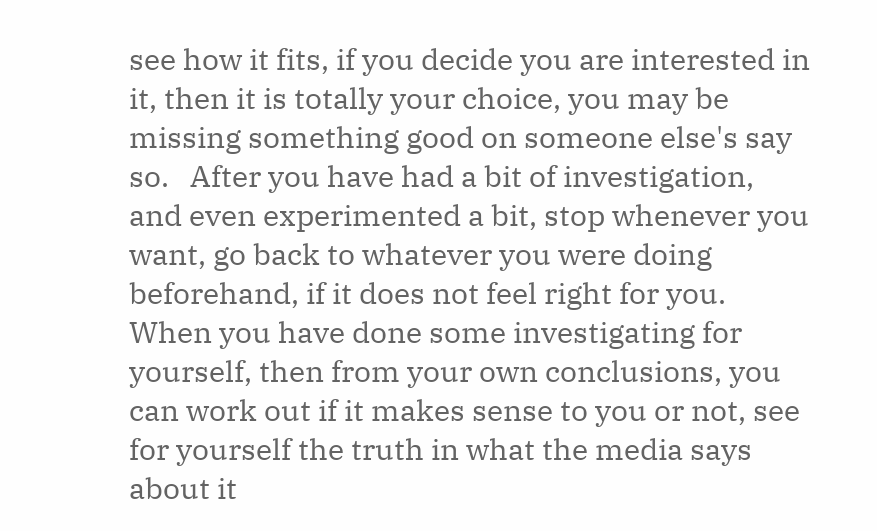see how it fits, if you decide you are interested in it, then it is totally your choice, you may be missing something good on someone else's say so.   After you have had a bit of investigation, and even experimented a bit, stop whenever you want, go back to whatever you were doing beforehand, if it does not feel right for you.  When you have done some investigating for yourself, then from your own conclusions, you can work out if it makes sense to you or not, see for yourself the truth in what the media says about it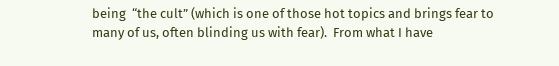being  “the cult” (which is one of those hot topics and brings fear to many of us, often blinding us with fear).  From what I have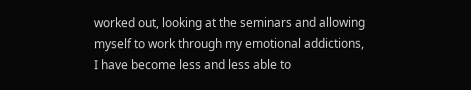worked out, looking at the seminars and allowing myself to work through my emotional addictions,  I have become less and less able to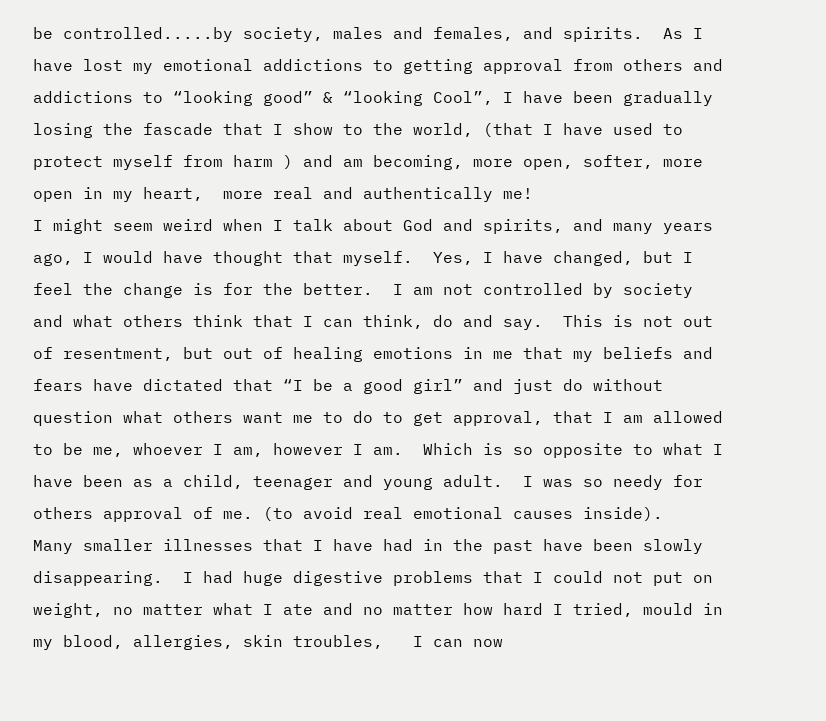be controlled.....by society, males and females, and spirits.  As I have lost my emotional addictions to getting approval from others and addictions to “looking good” & “looking Cool”, I have been gradually losing the fascade that I show to the world, (that I have used to protect myself from harm ) and am becoming, more open, softer, more open in my heart,  more real and authentically me!
I might seem weird when I talk about God and spirits, and many years ago, I would have thought that myself.  Yes, I have changed, but I feel the change is for the better.  I am not controlled by society and what others think that I can think, do and say.  This is not out of resentment, but out of healing emotions in me that my beliefs and fears have dictated that “I be a good girl” and just do without question what others want me to do to get approval, that I am allowed to be me, whoever I am, however I am.  Which is so opposite to what I have been as a child, teenager and young adult.  I was so needy for others approval of me. (to avoid real emotional causes inside).
Many smaller illnesses that I have had in the past have been slowly disappearing.  I had huge digestive problems that I could not put on weight, no matter what I ate and no matter how hard I tried, mould in my blood, allergies, skin troubles,   I can now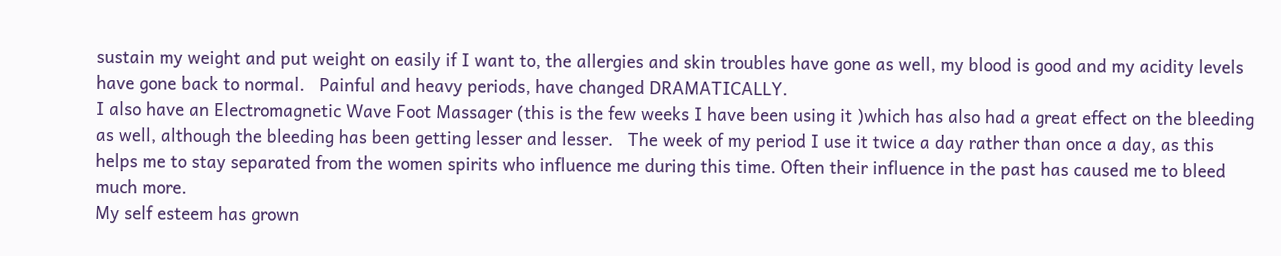sustain my weight and put weight on easily if I want to, the allergies and skin troubles have gone as well, my blood is good and my acidity levels have gone back to normal.   Painful and heavy periods, have changed DRAMATICALLY.
I also have an Electromagnetic Wave Foot Massager (this is the few weeks I have been using it )which has also had a great effect on the bleeding as well, although the bleeding has been getting lesser and lesser.   The week of my period I use it twice a day rather than once a day, as this helps me to stay separated from the women spirits who influence me during this time. Often their influence in the past has caused me to bleed much more.
My self esteem has grown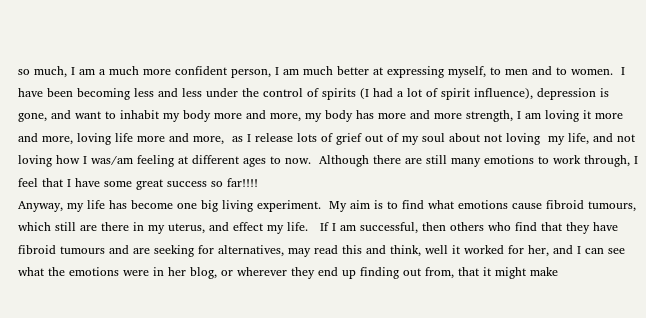so much, I am a much more confident person, I am much better at expressing myself, to men and to women.  I have been becoming less and less under the control of spirits (I had a lot of spirit influence), depression is gone, and want to inhabit my body more and more, my body has more and more strength, I am loving it more and more, loving life more and more,  as I release lots of grief out of my soul about not loving  my life, and not loving how I was/am feeling at different ages to now.  Although there are still many emotions to work through, I feel that I have some great success so far!!!!
Anyway, my life has become one big living experiment.  My aim is to find what emotions cause fibroid tumours, which still are there in my uterus, and effect my life.   If I am successful, then others who find that they have fibroid tumours and are seeking for alternatives, may read this and think, well it worked for her, and I can see what the emotions were in her blog, or wherever they end up finding out from, that it might make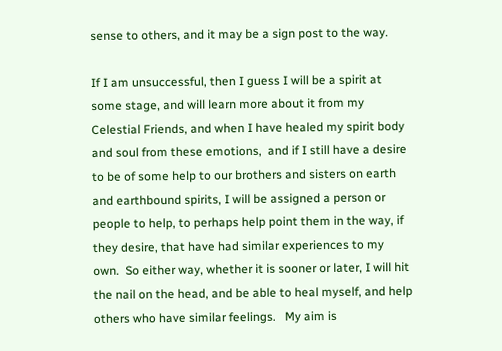sense to others, and it may be a sign post to the way.

If I am unsuccessful, then I guess I will be a spirit at some stage, and will learn more about it from my Celestial Friends, and when I have healed my spirit body and soul from these emotions,  and if I still have a desire to be of some help to our brothers and sisters on earth and earthbound spirits, I will be assigned a person or people to help, to perhaps help point them in the way, if they desire, that have had similar experiences to my own.  So either way, whether it is sooner or later, I will hit the nail on the head, and be able to heal myself, and help others who have similar feelings.   My aim is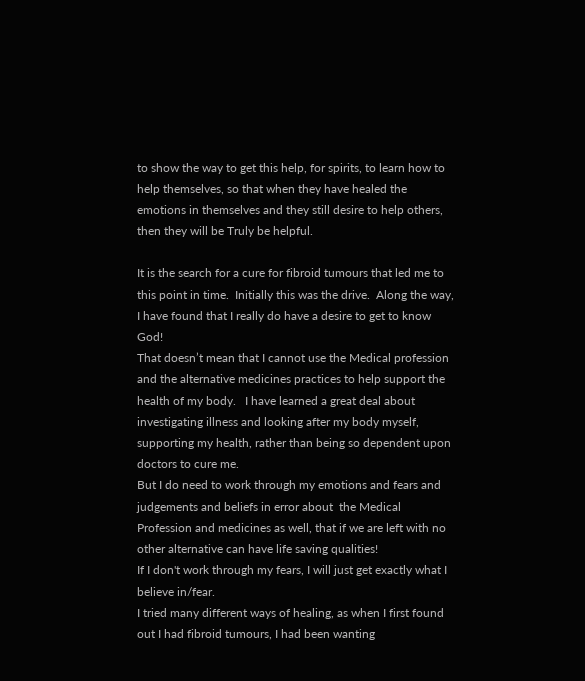to show the way to get this help, for spirits, to learn how to help themselves, so that when they have healed the emotions in themselves and they still desire to help others, then they will be Truly be helpful.

It is the search for a cure for fibroid tumours that led me to this point in time.  Initially this was the drive.  Along the way, I have found that I really do have a desire to get to know God!
That doesn’t mean that I cannot use the Medical profession and the alternative medicines practices to help support the health of my body.   I have learned a great deal about investigating illness and looking after my body myself, supporting my health, rather than being so dependent upon doctors to cure me.
But I do need to work through my emotions and fears and judgements and beliefs in error about  the Medical Profession and medicines as well, that if we are left with no other alternative can have life saving qualities!
If I don't work through my fears, I will just get exactly what I believe in/fear.
I tried many different ways of healing, as when I first found out I had fibroid tumours, I had been wanting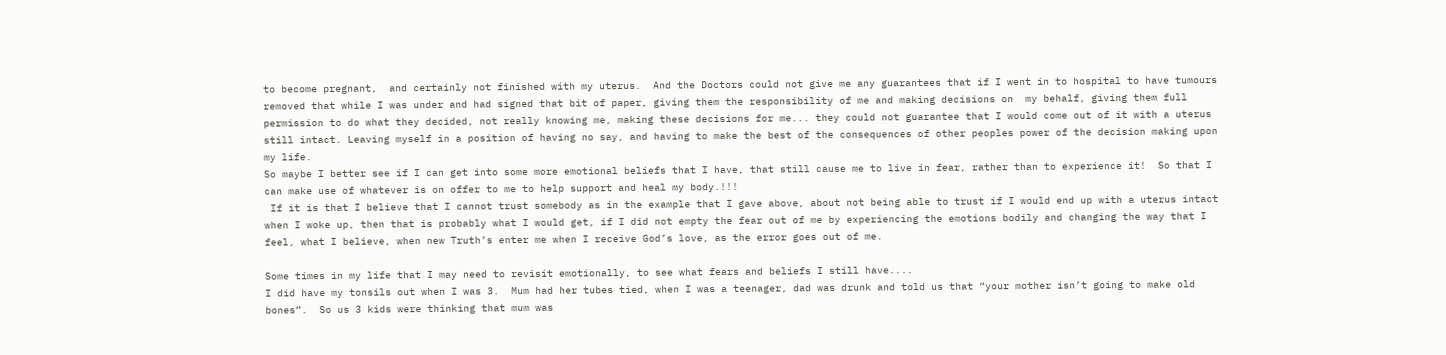to become pregnant,  and certainly not finished with my uterus.  And the Doctors could not give me any guarantees that if I went in to hospital to have tumours removed that while I was under and had signed that bit of paper, giving them the responsibility of me and making decisions on  my behalf, giving them full permission to do what they decided, not really knowing me, making these decisions for me... they could not guarantee that I would come out of it with a uterus still intact. Leaving myself in a position of having no say, and having to make the best of the consequences of other peoples power of the decision making upon my life.
So maybe I better see if I can get into some more emotional beliefs that I have, that still cause me to live in fear, rather than to experience it!  So that I can make use of whatever is on offer to me to help support and heal my body.!!!
 If it is that I believe that I cannot trust somebody as in the example that I gave above, about not being able to trust if I would end up with a uterus intact when I woke up, then that is probably what I would get, if I did not empty the fear out of me by experiencing the emotions bodily and changing the way that I feel, what I believe, when new Truth’s enter me when I receive God’s love, as the error goes out of me.

Some times in my life that I may need to revisit emotionally, to see what fears and beliefs I still have....
I did have my tonsils out when I was 3.  Mum had her tubes tied, when I was a teenager, dad was drunk and told us that “your mother isn’t going to make old bones”.  So us 3 kids were thinking that mum was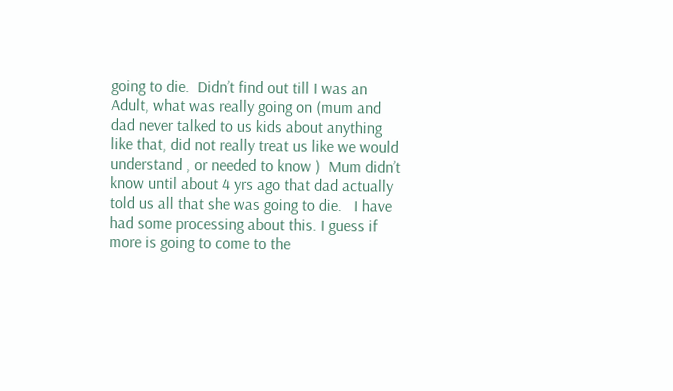going to die.  Didn’t find out till I was an Adult, what was really going on (mum and dad never talked to us kids about anything  like that, did not really treat us like we would understand , or needed to know )  Mum didn’t know until about 4 yrs ago that dad actually told us all that she was going to die.   I have had some processing about this. I guess if more is going to come to the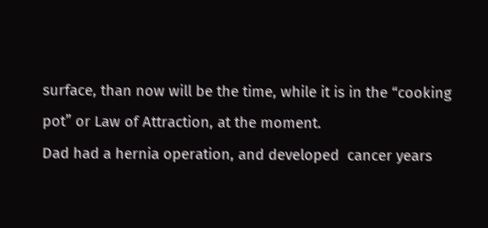surface, than now will be the time, while it is in the “cooking pot” or Law of Attraction, at the moment.
Dad had a hernia operation, and developed  cancer years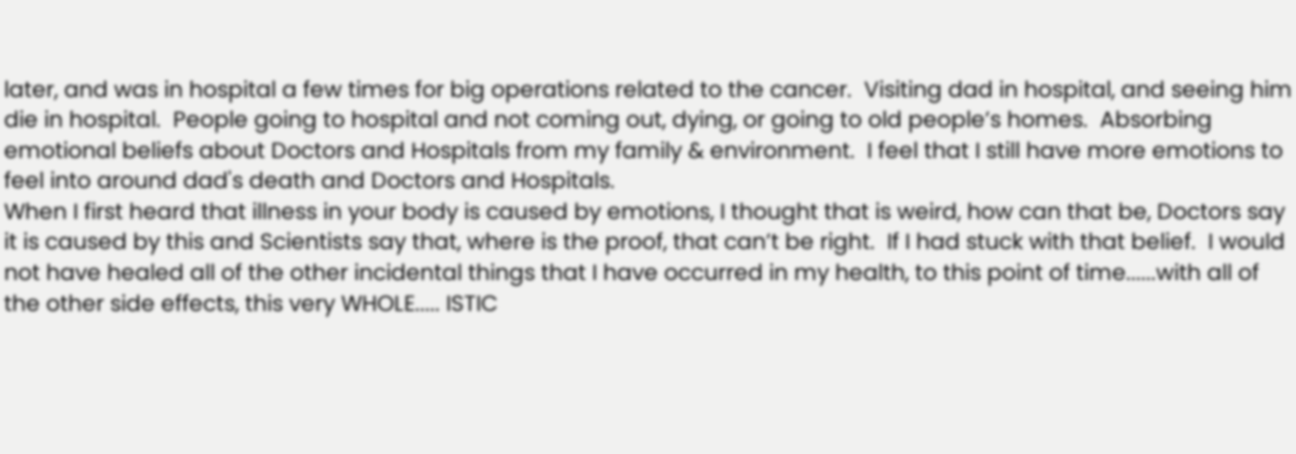later, and was in hospital a few times for big operations related to the cancer.  Visiting dad in hospital, and seeing him die in hospital.  People going to hospital and not coming out, dying, or going to old people’s homes.  Absorbing emotional beliefs about Doctors and Hospitals from my family & environment.  I feel that I still have more emotions to feel into around dad's death and Doctors and Hospitals.
When I first heard that illness in your body is caused by emotions, I thought that is weird, how can that be, Doctors say it is caused by this and Scientists say that, where is the proof, that can’t be right.  If I had stuck with that belief.  I would not have healed all of the other incidental things that I have occurred in my health, to this point of time......with all of the other side effects, this very WHOLE..... ISTIC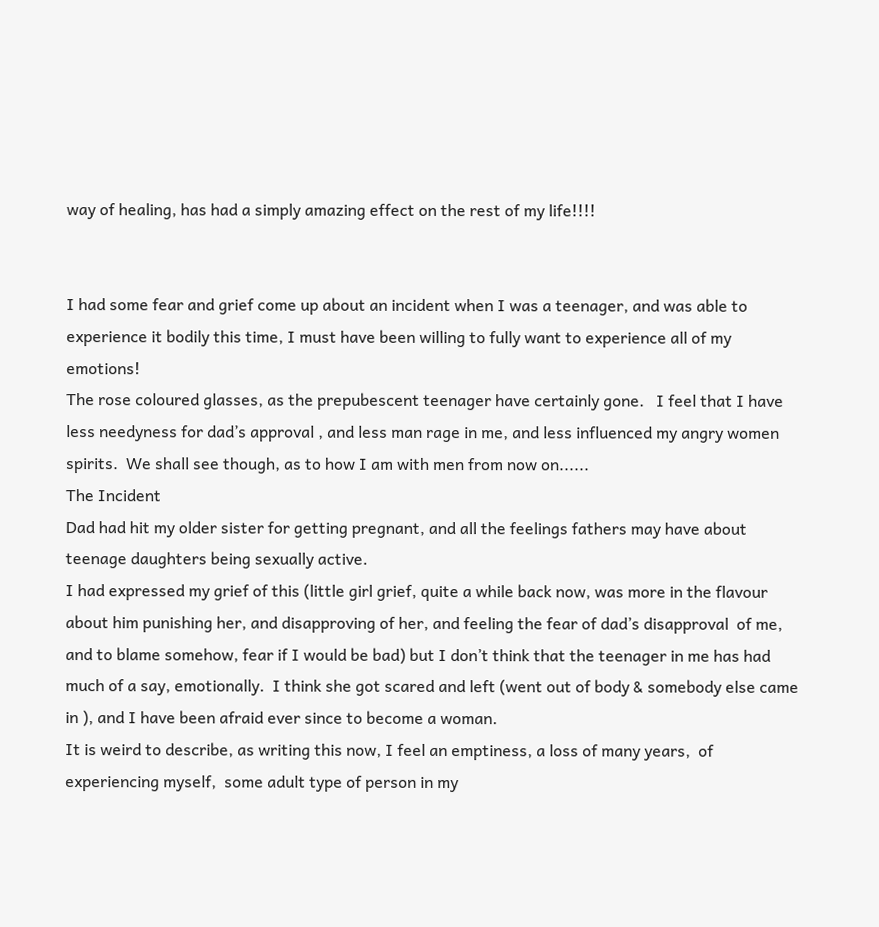way of healing, has had a simply amazing effect on the rest of my life!!!!


I had some fear and grief come up about an incident when I was a teenager, and was able to experience it bodily this time, I must have been willing to fully want to experience all of my emotions!
The rose coloured glasses, as the prepubescent teenager have certainly gone.   I feel that I have less needyness for dad’s approval , and less man rage in me, and less influenced my angry women spirits.  We shall see though, as to how I am with men from now on......
The Incident
Dad had hit my older sister for getting pregnant, and all the feelings fathers may have about teenage daughters being sexually active.
I had expressed my grief of this (little girl grief, quite a while back now, was more in the flavour about him punishing her, and disapproving of her, and feeling the fear of dad’s disapproval  of me, and to blame somehow, fear if I would be bad) but I don’t think that the teenager in me has had much of a say, emotionally.  I think she got scared and left (went out of body & somebody else came in ), and I have been afraid ever since to become a woman.
It is weird to describe, as writing this now, I feel an emptiness, a loss of many years,  of experiencing myself,  some adult type of person in my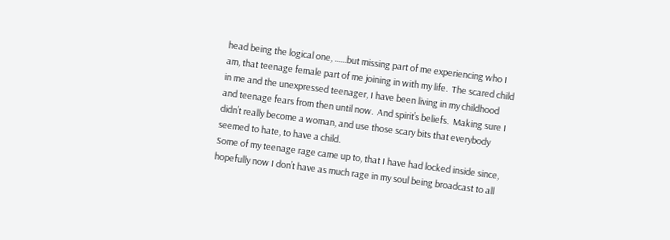head being the logical one, ......but missing part of me experiencing who I am, that teenage female part of me joining in with my life.  The scared child in me and the unexpressed teenager, I have been living in my childhood and teenage fears from then until now.  And spirit’s beliefs.  Making sure I didn’t really become a woman, and use those scary bits that everybody seemed to hate, to have a child.
Some of my teenage rage came up to, that I have had locked inside since, hopefully now I don’t have as much rage in my soul being broadcast to all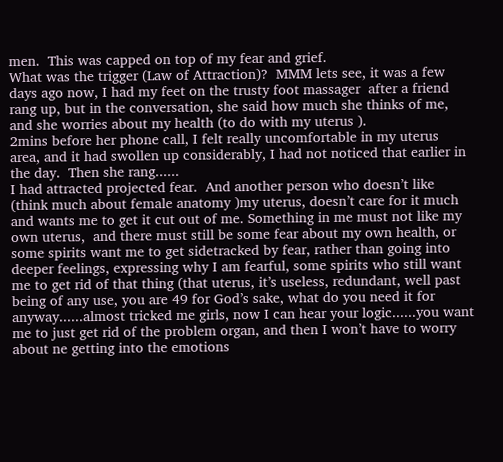men.  This was capped on top of my fear and grief.
What was the trigger (Law of Attraction)?  MMM lets see, it was a few days ago now, I had my feet on the trusty foot massager  after a friend rang up, but in the conversation, she said how much she thinks of me, and she worries about my health (to do with my uterus ).
2mins before her phone call, I felt really uncomfortable in my uterus area, and it had swollen up considerably, I had not noticed that earlier in the day.  Then she rang......
I had attracted projected fear.  And another person who doesn’t like (think much about female anatomy )my uterus, doesn’t care for it much and wants me to get it cut out of me. Something in me must not like my own uterus,  and there must still be some fear about my own health, or some spirits want me to get sidetracked by fear, rather than going into deeper feelings, expressing why I am fearful, some spirits who still want me to get rid of that thing (that uterus, it’s useless, redundant, well past being of any use, you are 49 for God’s sake, what do you need it for anyway......almost tricked me girls, now I can hear your logic......you want me to just get rid of the problem organ, and then I won’t have to worry about ne getting into the emotions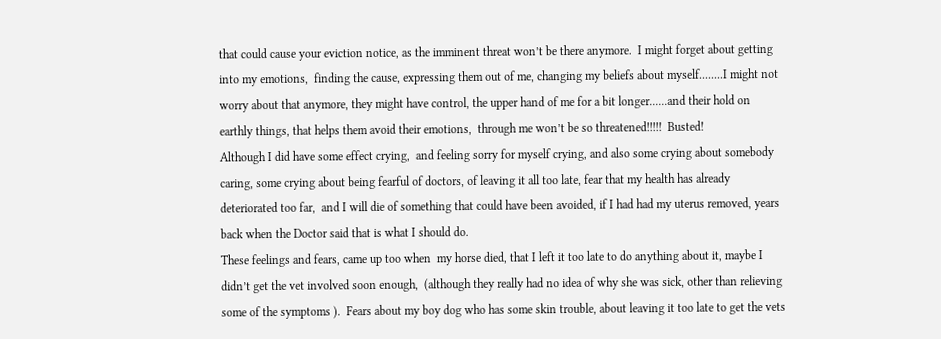that could cause your eviction notice, as the imminent threat won’t be there anymore.  I might forget about getting into my emotions,  finding the cause, expressing them out of me, changing my beliefs about myself........I might not worry about that anymore, they might have control, the upper hand of me for a bit longer......and their hold on earthly things, that helps them avoid their emotions,  through me won’t be so threatened!!!!!  Busted!
Although I did have some effect crying,  and feeling sorry for myself crying, and also some crying about somebody caring, some crying about being fearful of doctors, of leaving it all too late, fear that my health has already deteriorated too far,  and I will die of something that could have been avoided, if I had had my uterus removed, years back when the Doctor said that is what I should do.
These feelings and fears, came up too when  my horse died, that I left it too late to do anything about it, maybe I didn’t get the vet involved soon enough,  (although they really had no idea of why she was sick, other than relieving some of the symptoms ).  Fears about my boy dog who has some skin trouble, about leaving it too late to get the vets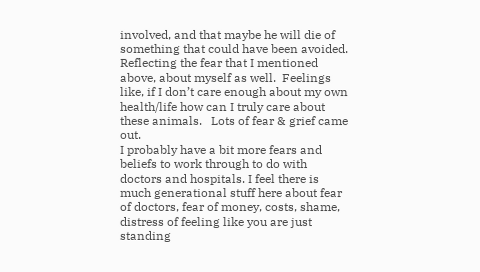involved, and that maybe he will die of something that could have been avoided.  Reflecting the fear that I mentioned above, about myself as well.  Feelings like, if I don’t care enough about my own health/life how can I truly care about these animals.   Lots of fear & grief came out.
I probably have a bit more fears and beliefs to work through to do with doctors and hospitals. I feel there is much generational stuff here about fear of doctors, fear of money, costs, shame, distress of feeling like you are just standing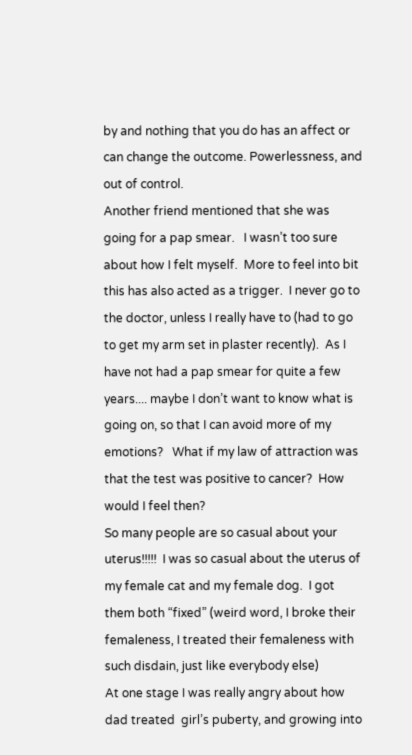by and nothing that you do has an affect or can change the outcome. Powerlessness, and out of control.
Another friend mentioned that she was going for a pap smear.   I wasn’t too sure about how I felt myself.  More to feel into bit this has also acted as a trigger.  I never go to the doctor, unless I really have to (had to go to get my arm set in plaster recently).  As I have not had a pap smear for quite a few years.... maybe I don’t want to know what is going on, so that I can avoid more of my emotions?   What if my law of attraction was that the test was positive to cancer?  How would I feel then?
So many people are so casual about your uterus!!!!!  I was so casual about the uterus of my female cat and my female dog.  I got them both “fixed” (weird word, I broke their femaleness, I treated their femaleness with such disdain, just like everybody else)
At one stage I was really angry about how dad treated  girl’s puberty, and growing into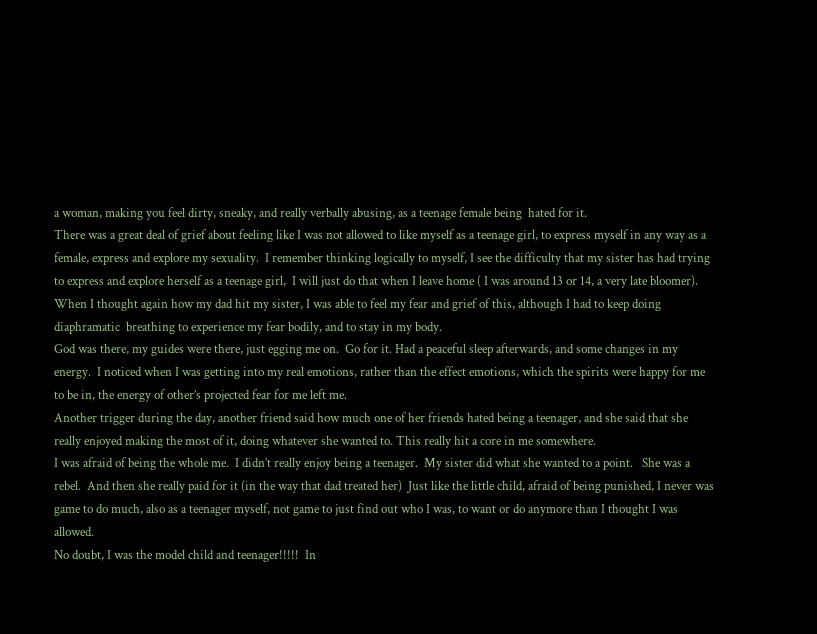a woman, making you feel dirty, sneaky, and really verbally abusing, as a teenage female being  hated for it.
There was a great deal of grief about feeling like I was not allowed to like myself as a teenage girl, to express myself in any way as a female, express and explore my sexuality.  I remember thinking logically to myself, I see the difficulty that my sister has had trying to express and explore herself as a teenage girl,  I will just do that when I leave home ( I was around 13 or 14, a very late bloomer).  When I thought again how my dad hit my sister, I was able to feel my fear and grief of this, although I had to keep doing  diaphramatic  breathing to experience my fear bodily, and to stay in my body.
God was there, my guides were there, just egging me on.  Go for it. Had a peaceful sleep afterwards, and some changes in my energy.  I noticed when I was getting into my real emotions, rather than the effect emotions, which the spirits were happy for me to be in, the energy of other’s projected fear for me left me.
Another trigger during the day, another friend said how much one of her friends hated being a teenager, and she said that she really enjoyed making the most of it, doing whatever she wanted to. This really hit a core in me somewhere.
I was afraid of being the whole me.  I didn’t really enjoy being a teenager.  My sister did what she wanted to a point.   She was a rebel.  And then she really paid for it (in the way that dad treated her)  Just like the little child, afraid of being punished, I never was game to do much, also as a teenager myself, not game to just find out who I was, to want or do anymore than I thought I was allowed.
No doubt, I was the model child and teenager!!!!!  In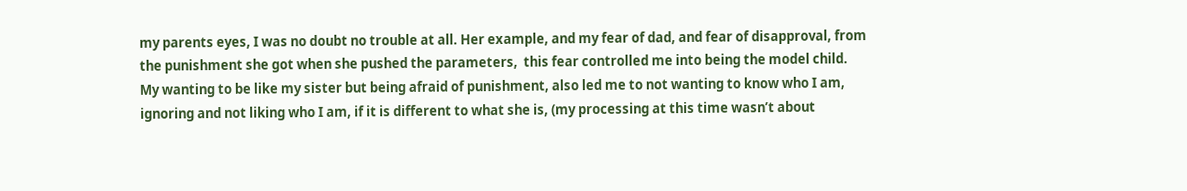my parents eyes, I was no doubt no trouble at all. Her example, and my fear of dad, and fear of disapproval, from the punishment she got when she pushed the parameters,  this fear controlled me into being the model child.
My wanting to be like my sister but being afraid of punishment, also led me to not wanting to know who I am, ignoring and not liking who I am, if it is different to what she is, (my processing at this time wasn’t about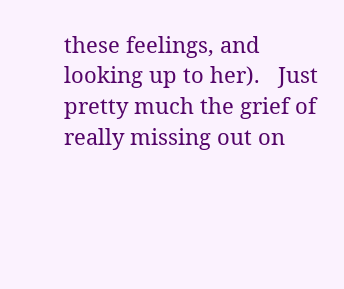these feelings, and looking up to her).   Just pretty much the grief of really missing out on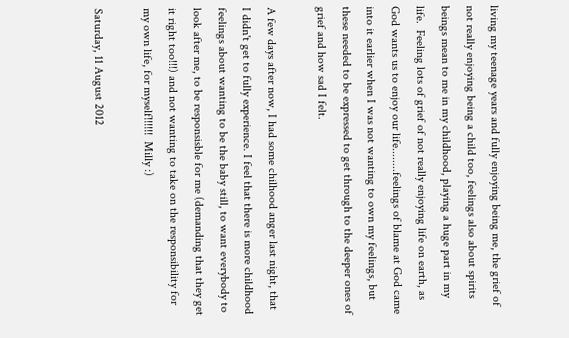living my teenage years and fully enjoying being me, the grief of not really enjoying being a child too, feelings also about spirits beings mean to me in my childhood, playing a huge part in my life.  Feeling lots of grief of not really enjoying life on earth, as God wants us to enjoy our life........feelings of blame at God came into it earlier when I was not wanting to own my feelings, but these needed to be expressed to get through to the deeper ones of grief and how sad I felt.

A few days after now, I had some chilhood anger last night, that I didn't get to fully experience. I feel that there is more childhood feelings about wanting to be the baby still, to want everybody to look after me, to be responsisble for me (demanding that they get it right too!!!) and not wanting to take on the responsibility for my own life, for myself!!!!!!  Milly :)

Saturday, 11 August 2012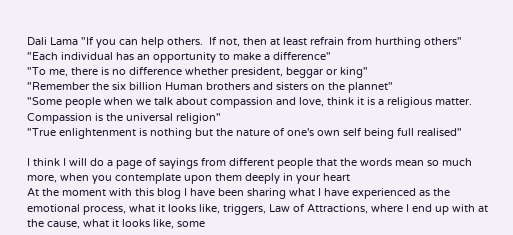Dali Lama "If you can help others.  If not, then at least refrain from hurthing others"
"Each individual has an opportunity to make a difference"
"To me, there is no difference whether president, beggar or king"
"Remember the six billion Human brothers and sisters on the plannet"
"Some people when we talk about compassion and love, think it is a religious matter.
Compassion is the universal religion"
"True enlightenment is nothing but the nature of one's own self being full realised"

I think I will do a page of sayings from different people that the words mean so much more, when you contemplate upon them deeply in your heart
At the moment with this blog I have been sharing what I have experienced as the emotional process, what it looks like, triggers, Law of Attractions, where I end up with at the cause, what it looks like, some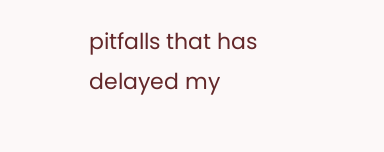pitfalls that has delayed my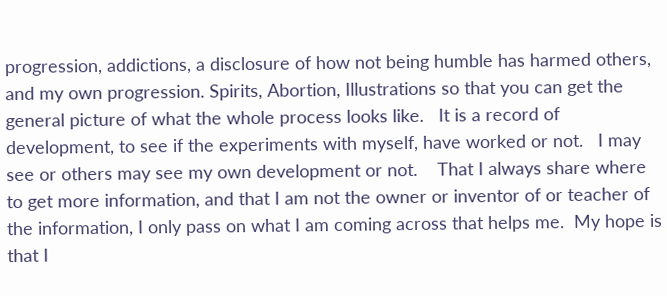progression, addictions, a disclosure of how not being humble has harmed others, and my own progression. Spirits, Abortion, Illustrations so that you can get the general picture of what the whole process looks like.   It is a record of development, to see if the experiments with myself, have worked or not.   I may see or others may see my own development or not.    That I always share where to get more information, and that I am not the owner or inventor of or teacher of the information, I only pass on what I am coming across that helps me.  My hope is that I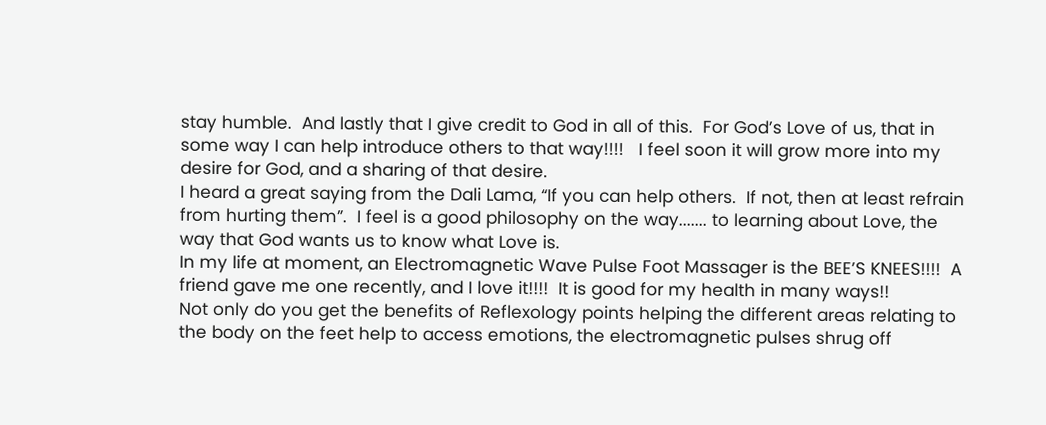stay humble.  And lastly that I give credit to God in all of this.  For God’s Love of us, that in some way I can help introduce others to that way!!!!   I feel soon it will grow more into my desire for God, and a sharing of that desire.
I heard a great saying from the Dali Lama, “If you can help others.  If not, then at least refrain from hurting them”.  I feel is a good philosophy on the way....... to learning about Love, the way that God wants us to know what Love is.
In my life at moment, an Electromagnetic Wave Pulse Foot Massager is the BEE’S KNEES!!!!  A friend gave me one recently, and I love it!!!!  It is good for my health in many ways!!
Not only do you get the benefits of Reflexology points helping the different areas relating to the body on the feet help to access emotions, the electromagnetic pulses shrug off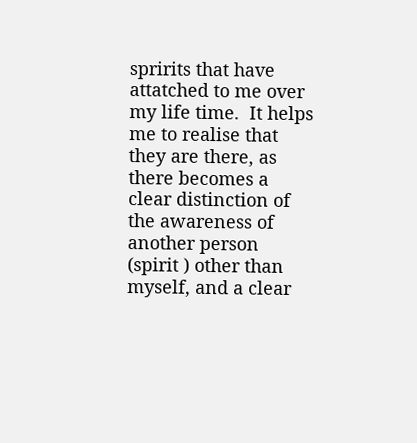spririts that have attatched to me over my life time.  It helps me to realise that they are there, as there becomes a clear distinction of the awareness of another person (spirit ) other than myself, and a clear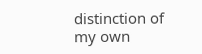distinction of my own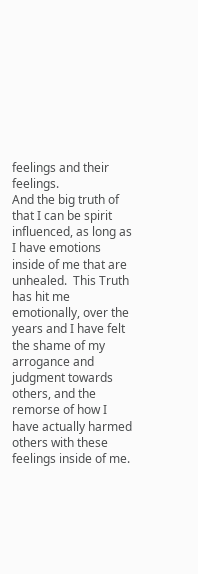feelings and their feelings.
And the big truth of that I can be spirit influenced, as long as I have emotions inside of me that are unhealed.  This Truth has hit me emotionally, over the years and I have felt the shame of my arrogance and judgment towards others, and the remorse of how I have actually harmed others with these feelings inside of me.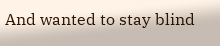And wanted to stay blind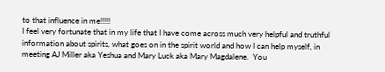to that influence in me!!!!!
I feel very fortunate that in my life that I have come across much very helpful and truthful information about spirits, what goes on in the spirit world and how I can help myself, in meeting AJ Miller aka Yeshua and Mary Luck aka Mary Magdalene.  You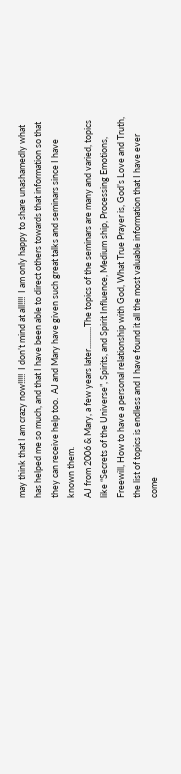may think that I am crazy now!!!!!  I don’t mind at all!!!!  I am only happy to share unashamedly what has helped me so much, and that I have been able to direct others towards that information so that they can receive help too.  AJ and Mary have given such great talks and seminars since I have known them.
AJ from 2006 & Mary, a few years later...........The topics of the seminars are many and varied, topics like “Secrets of the Universe”, Spirits, and Spirit Influence, Medium ship, Processing Emotions, Freewill, How to have a personal relationship with God, What True Prayer is, God’s Love and Truth, the list of topics is endless and I have found it all the most valuable information that I have ever come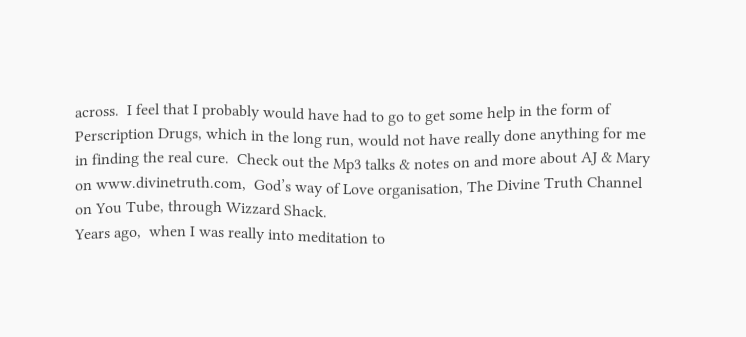across.  I feel that I probably would have had to go to get some help in the form of Perscription Drugs, which in the long run, would not have really done anything for me in finding the real cure.  Check out the Mp3 talks & notes on and more about AJ & Mary on www.divinetruth.com,  God’s way of Love organisation, The Divine Truth Channel on You Tube, through Wizzard Shack.
Years ago,  when I was really into meditation to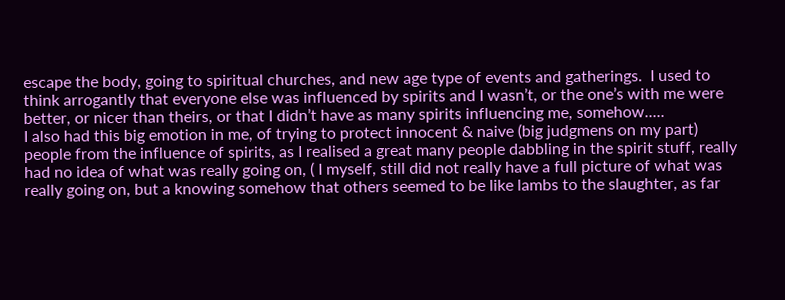escape the body, going to spiritual churches, and new age type of events and gatherings.  I used to think arrogantly that everyone else was influenced by spirits and I wasn’t, or the one’s with me were better, or nicer than theirs, or that I didn’t have as many spirits influencing me, somehow.....
I also had this big emotion in me, of trying to protect innocent & naive (big judgmens on my part) people from the influence of spirits, as I realised a great many people dabbling in the spirit stuff, really had no idea of what was really going on, ( I myself, still did not really have a full picture of what was really going on, but a knowing somehow that others seemed to be like lambs to the slaughter, as far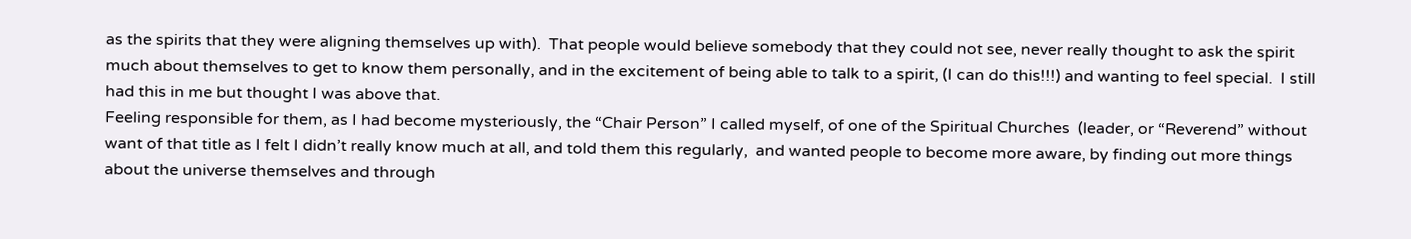as the spirits that they were aligning themselves up with).  That people would believe somebody that they could not see, never really thought to ask the spirit much about themselves to get to know them personally, and in the excitement of being able to talk to a spirit, (I can do this!!!) and wanting to feel special.  I still had this in me but thought I was above that.
Feeling responsible for them, as I had become mysteriously, the “Chair Person” I called myself, of one of the Spiritual Churches  (leader, or “Reverend” without want of that title as I felt I didn’t really know much at all, and told them this regularly,  and wanted people to become more aware, by finding out more things about the universe themselves and through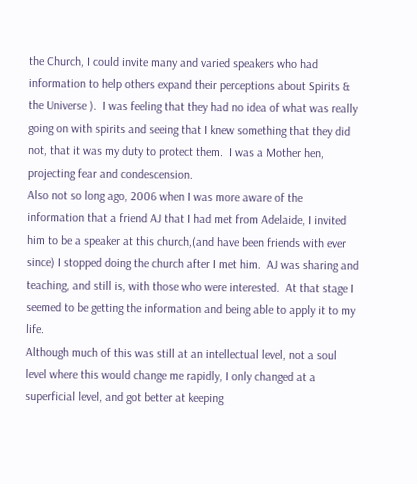the Church, I could invite many and varied speakers who had information to help others expand their perceptions about Spirits & the Universe ).  I was feeling that they had no idea of what was really going on with spirits and seeing that I knew something that they did not, that it was my duty to protect them.  I was a Mother hen, projecting fear and condescension.
Also not so long ago, 2006 when I was more aware of the information that a friend AJ that I had met from Adelaide, I invited him to be a speaker at this church,(and have been friends with ever since) I stopped doing the church after I met him.  AJ was sharing and teaching, and still is, with those who were interested.  At that stage I seemed to be getting the information and being able to apply it to my life.
Although much of this was still at an intellectual level, not a soul level where this would change me rapidly, I only changed at a superficial level, and got better at keeping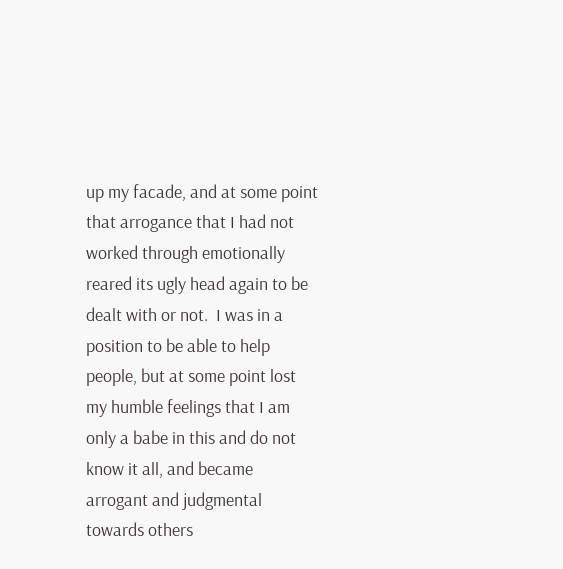up my facade, and at some point that arrogance that I had not worked through emotionally reared its ugly head again to be dealt with or not.  I was in a position to be able to help people, but at some point lost my humble feelings that I am only a babe in this and do not know it all, and became arrogant and judgmental towards others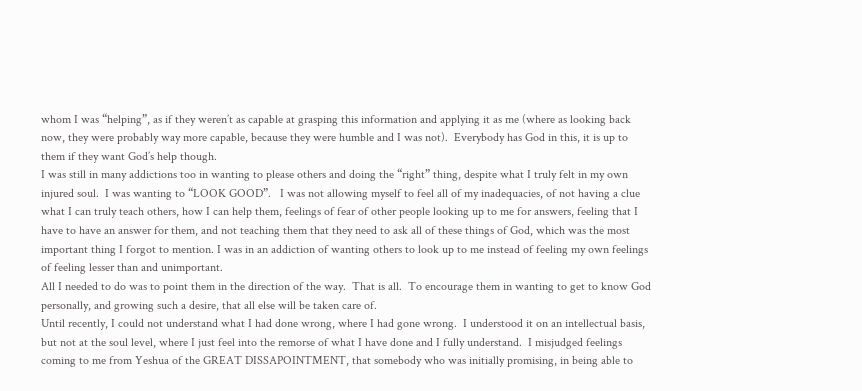whom I was “helping”, as if they weren’t as capable at grasping this information and applying it as me (where as looking back now, they were probably way more capable, because they were humble and I was not).  Everybody has God in this, it is up to them if they want God’s help though.
I was still in many addictions too in wanting to please others and doing the “right” thing, despite what I truly felt in my own injured soul.  I was wanting to “LOOK GOOD”.   I was not allowing myself to feel all of my inadequacies, of not having a clue what I can truly teach others, how I can help them, feelings of fear of other people looking up to me for answers, feeling that I have to have an answer for them, and not teaching them that they need to ask all of these things of God, which was the most important thing I forgot to mention. I was in an addiction of wanting others to look up to me instead of feeling my own feelings of feeling lesser than and unimportant.
All I needed to do was to point them in the direction of the way.  That is all.  To encourage them in wanting to get to know God personally, and growing such a desire, that all else will be taken care of.
Until recently, I could not understand what I had done wrong, where I had gone wrong.  I understood it on an intellectual basis, but not at the soul level, where I just feel into the remorse of what I have done and I fully understand.  I misjudged feelings coming to me from Yeshua of the GREAT DISSAPOINTMENT, that somebody who was initially promising, in being able to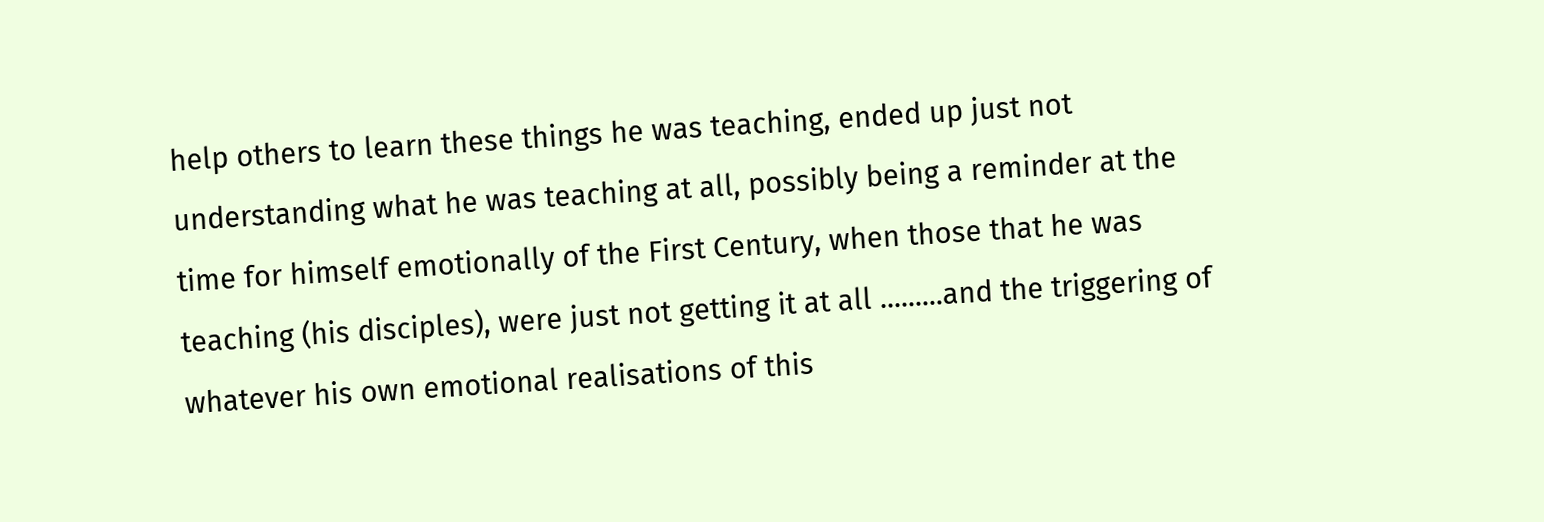help others to learn these things he was teaching, ended up just not understanding what he was teaching at all, possibly being a reminder at the time for himself emotionally of the First Century, when those that he was teaching (his disciples), were just not getting it at all .........and the triggering of whatever his own emotional realisations of this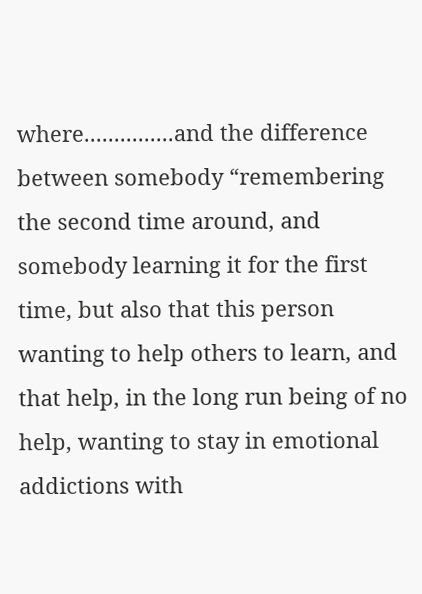where...............and the difference between somebody “remembering the second time around, and somebody learning it for the first time, but also that this person wanting to help others to learn, and that help, in the long run being of no help, wanting to stay in emotional addictions with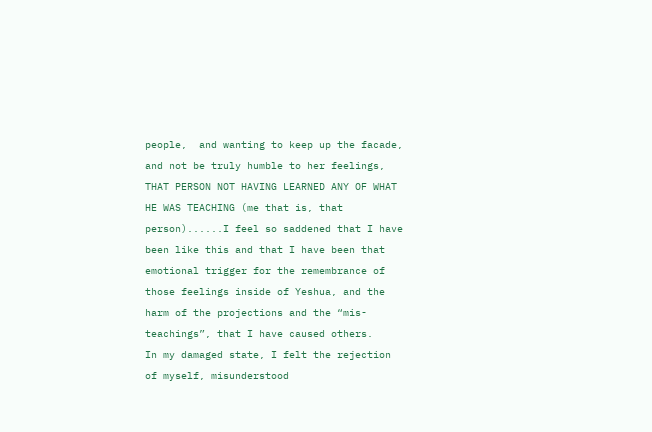people,  and wanting to keep up the facade, and not be truly humble to her feelings, THAT PERSON NOT HAVING LEARNED ANY OF WHAT HE WAS TEACHING (me that is, that person)......I feel so saddened that I have been like this and that I have been that emotional trigger for the remembrance of those feelings inside of Yeshua, and the harm of the projections and the “mis-teachings”, that I have caused others.
In my damaged state, I felt the rejection of myself, misunderstood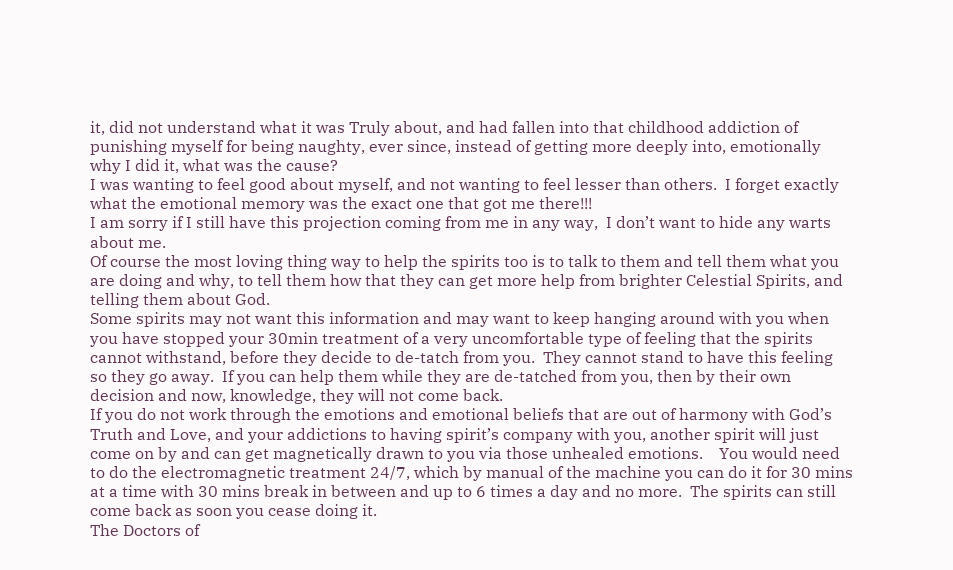it, did not understand what it was Truly about, and had fallen into that childhood addiction of punishing myself for being naughty, ever since, instead of getting more deeply into, emotionally why I did it, what was the cause?
I was wanting to feel good about myself, and not wanting to feel lesser than others.  I forget exactly what the emotional memory was the exact one that got me there!!!
I am sorry if I still have this projection coming from me in any way,  I don’t want to hide any warts about me.
Of course the most loving thing way to help the spirits too is to talk to them and tell them what you are doing and why, to tell them how that they can get more help from brighter Celestial Spirits, and telling them about God.
Some spirits may not want this information and may want to keep hanging around with you when you have stopped your 30min treatment of a very uncomfortable type of feeling that the spirits cannot withstand, before they decide to de-tatch from you.  They cannot stand to have this feeling so they go away.  If you can help them while they are de-tatched from you, then by their own decision and now, knowledge, they will not come back.
If you do not work through the emotions and emotional beliefs that are out of harmony with God’s Truth and Love, and your addictions to having spirit’s company with you, another spirit will just come on by and can get magnetically drawn to you via those unhealed emotions.    You would need to do the electromagnetic treatment 24/7, which by manual of the machine you can do it for 30 mins at a time with 30 mins break in between and up to 6 times a day and no more.  The spirits can still come back as soon you cease doing it.
The Doctors of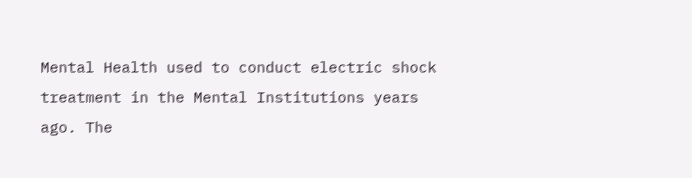Mental Health used to conduct electric shock treatment in the Mental Institutions years ago. The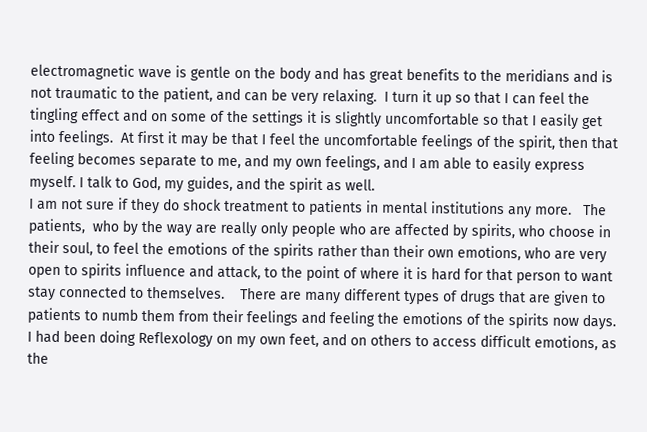electromagnetic wave is gentle on the body and has great benefits to the meridians and is not traumatic to the patient, and can be very relaxing.  I turn it up so that I can feel the tingling effect and on some of the settings it is slightly uncomfortable so that I easily get into feelings.  At first it may be that I feel the uncomfortable feelings of the spirit, then that feeling becomes separate to me, and my own feelings, and I am able to easily express myself. I talk to God, my guides, and the spirit as well.
I am not sure if they do shock treatment to patients in mental institutions any more.   The patients,  who by the way are really only people who are affected by spirits, who choose in their soul, to feel the emotions of the spirits rather than their own emotions, who are very open to spirits influence and attack, to the point of where it is hard for that person to want stay connected to themselves.    There are many different types of drugs that are given to patients to numb them from their feelings and feeling the emotions of the spirits now days.
I had been doing Reflexology on my own feet, and on others to access difficult emotions, as the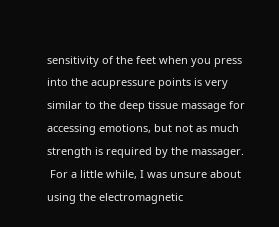sensitivity of the feet when you press into the acupressure points is very similar to the deep tissue massage for accessing emotions, but not as much strength is required by the massager.
 For a little while, I was unsure about using the electromagnetic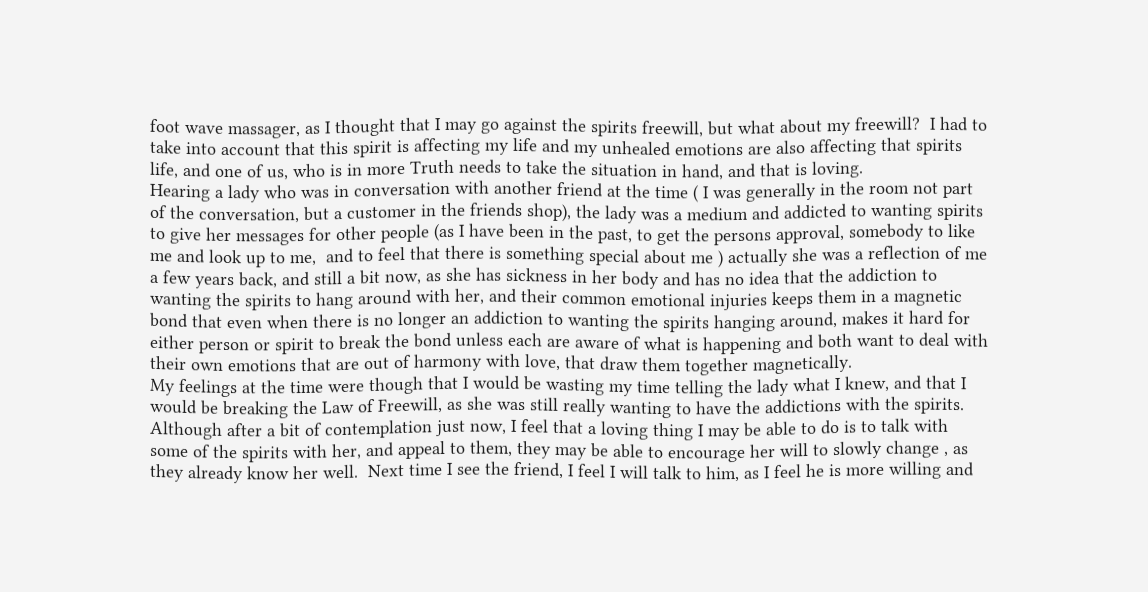foot wave massager, as I thought that I may go against the spirits freewill, but what about my freewill?  I had to take into account that this spirit is affecting my life and my unhealed emotions are also affecting that spirits life, and one of us, who is in more Truth needs to take the situation in hand, and that is loving.
Hearing a lady who was in conversation with another friend at the time ( I was generally in the room not part of the conversation, but a customer in the friends shop), the lady was a medium and addicted to wanting spirits to give her messages for other people (as I have been in the past, to get the persons approval, somebody to like me and look up to me,  and to feel that there is something special about me ) actually she was a reflection of me a few years back, and still a bit now, as she has sickness in her body and has no idea that the addiction to wanting the spirits to hang around with her, and their common emotional injuries keeps them in a magnetic bond that even when there is no longer an addiction to wanting the spirits hanging around, makes it hard for either person or spirit to break the bond unless each are aware of what is happening and both want to deal with their own emotions that are out of harmony with love, that draw them together magnetically.
My feelings at the time were though that I would be wasting my time telling the lady what I knew, and that I would be breaking the Law of Freewill, as she was still really wanting to have the addictions with the spirits.  Although after a bit of contemplation just now, I feel that a loving thing I may be able to do is to talk with some of the spirits with her, and appeal to them, they may be able to encourage her will to slowly change , as they already know her well.  Next time I see the friend, I feel I will talk to him, as I feel he is more willing and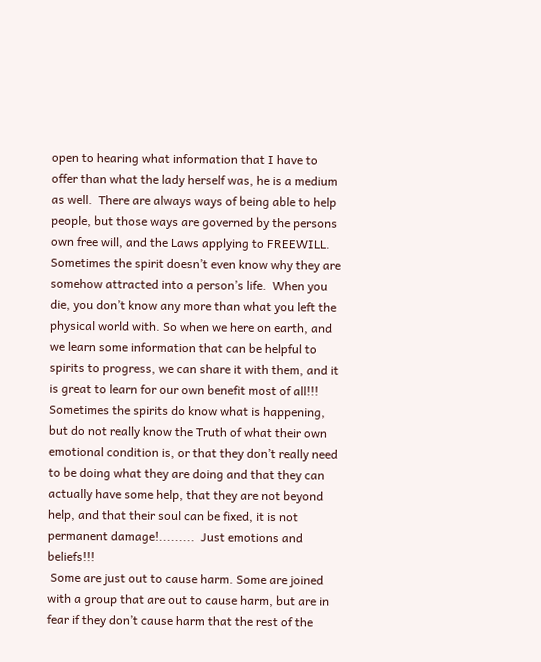open to hearing what information that I have to offer than what the lady herself was, he is a medium as well.  There are always ways of being able to help people, but those ways are governed by the persons own free will, and the Laws applying to FREEWILL.
Sometimes the spirit doesn’t even know why they are somehow attracted into a person’s life.  When you die, you don’t know any more than what you left the physical world with. So when we here on earth, and we learn some information that can be helpful to spirits to progress, we can share it with them, and it is great to learn for our own benefit most of all!!!
Sometimes the spirits do know what is happening, but do not really know the Truth of what their own emotional condition is, or that they don’t really need to be doing what they are doing and that they can actually have some help, that they are not beyond help, and that their soul can be fixed, it is not permanent damage!.........  Just emotions and beliefs!!!
 Some are just out to cause harm. Some are joined with a group that are out to cause harm, but are in fear if they don’t cause harm that the rest of the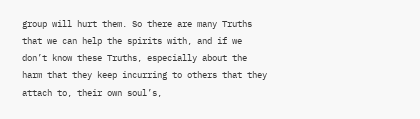group will hurt them. So there are many Truths that we can help the spirits with, and if we don’t know these Truths, especially about the harm that they keep incurring to others that they attach to, their own soul’s,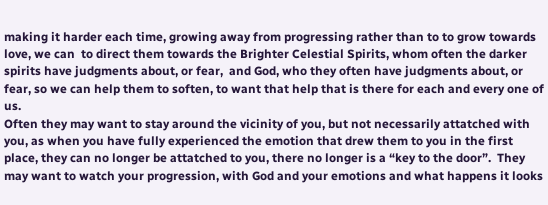making it harder each time, growing away from progressing rather than to to grow towards love, we can  to direct them towards the Brighter Celestial Spirits, whom often the darker spirits have judgments about, or fear,  and God, who they often have judgments about, or fear, so we can help them to soften, to want that help that is there for each and every one of us.
Often they may want to stay around the vicinity of you, but not necessarily attatched with you, as when you have fully experienced the emotion that drew them to you in the first place, they can no longer be attatched to you, there no longer is a “key to the door”.  They may want to watch your progression, with God and your emotions and what happens it looks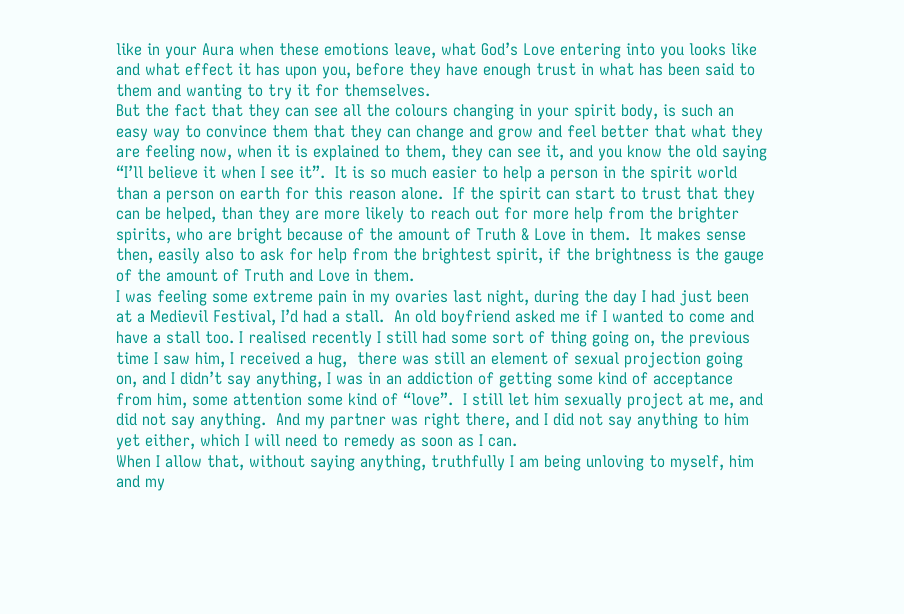like in your Aura when these emotions leave, what God’s Love entering into you looks like and what effect it has upon you, before they have enough trust in what has been said to them and wanting to try it for themselves.
But the fact that they can see all the colours changing in your spirit body, is such an easy way to convince them that they can change and grow and feel better that what they are feeling now, when it is explained to them, they can see it, and you know the old saying “I’ll believe it when I see it”.  It is so much easier to help a person in the spirit world than a person on earth for this reason alone.  If the spirit can start to trust that they can be helped, than they are more likely to reach out for more help from the brighter spirits, who are bright because of the amount of Truth & Love in them.  It makes sense then, easily also to ask for help from the brightest spirit, if the brightness is the gauge of the amount of Truth and Love in them.
I was feeling some extreme pain in my ovaries last night, during the day I had just been at a Medievil Festival, I’d had a stall.  An old boyfriend asked me if I wanted to come and have a stall too. I realised recently I still had some sort of thing going on, the previous time I saw him, I received a hug,  there was still an element of sexual projection going on, and I didn’t say anything, I was in an addiction of getting some kind of acceptance from him, some attention some kind of “love”.  I still let him sexually project at me, and did not say anything.  And my partner was right there, and I did not say anything to him yet either, which I will need to remedy as soon as I can.
When I allow that, without saying anything, truthfully I am being unloving to myself, him and my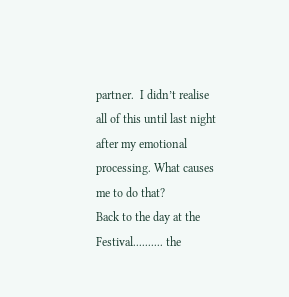partner.  I didn’t realise all of this until last night after my emotional processing. What causes me to do that?
Back to the day at the Festival.......... the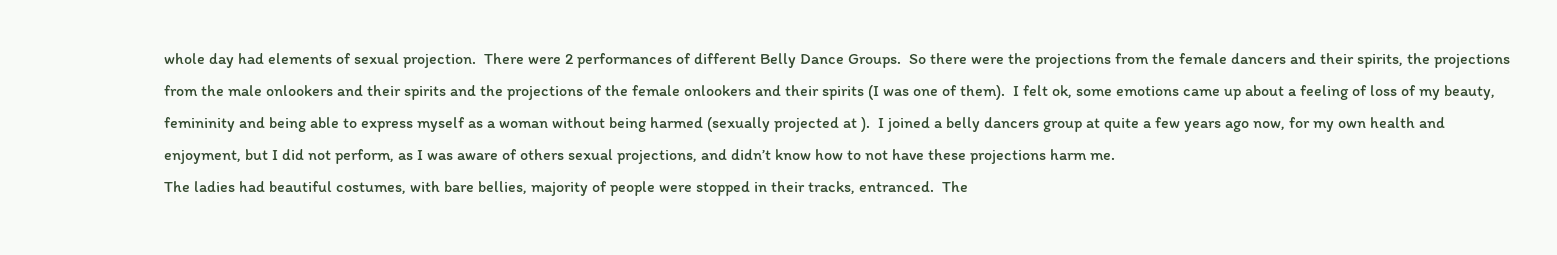whole day had elements of sexual projection.  There were 2 performances of different Belly Dance Groups.  So there were the projections from the female dancers and their spirits, the projections from the male onlookers and their spirits and the projections of the female onlookers and their spirits (I was one of them).  I felt ok, some emotions came up about a feeling of loss of my beauty, femininity and being able to express myself as a woman without being harmed (sexually projected at ).  I joined a belly dancers group at quite a few years ago now, for my own health and enjoyment, but I did not perform, as I was aware of others sexual projections, and didn’t know how to not have these projections harm me.
The ladies had beautiful costumes, with bare bellies, majority of people were stopped in their tracks, entranced.  The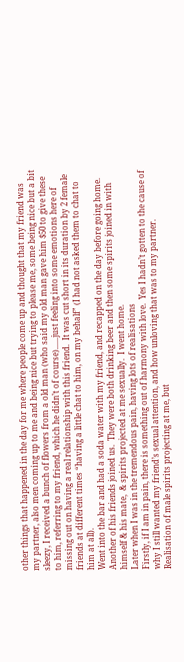other things that happened in the day for me where people come up and thought that my friend was my partner, also men coming up to me and being nice but trying to please me, some being nice but a bit sleezy, I received a bunch of flowers from a old man (who said my old man gave him $50 to give these to him, referring to my friend, which he didn’t of course)......just feeling into some emotions here of missing out on having a real relationship with this friend.  It was cut short in its duration by 2 female friends at different times “having a little chat to him, on my behalf” (I had not asked them to chat to him at all).
Went into the bar and had a soda water with my friend, and recapped on the day before going home.  Another of his friends joined us.  They were both drinking beer and then some spirits joined in with himself & his mate,  & spirits projected at me sexually.  I went home.
Later when I was in the tremendous pain, having lots of realisations
Firstly, if I am in pain, there is something out of harmony with love.  Yes I hadn’t gotten to the cause of why I still wanted my friend’s sexual attention, and how unloving that was to my partner.
Realisation of male spirits projecting at me, but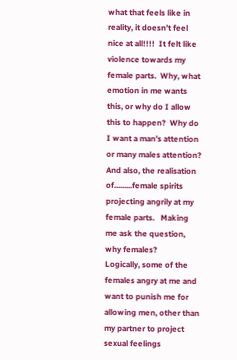what that feels like in reality, it doesn’t feel nice at all!!!!  It felt like violence towards my female parts.  Why, what emotion in me wants this, or why do I allow this to happen?  Why do I want a man’s attention or many males attention?
And also, the realisation of.........female spirits projecting angrily at my female parts.   Making me ask the question, why females?
Logically, some of the females angry at me and want to punish me for allowing men, other than my partner to project sexual feelings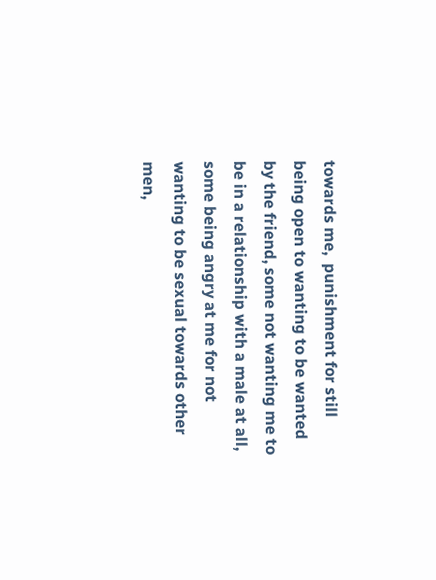towards me,  punishment for still being open to wanting to be wanted by the friend, some not wanting me to be in a relationship with a male at all, some being angry at me for not wanting to be sexual towards other men,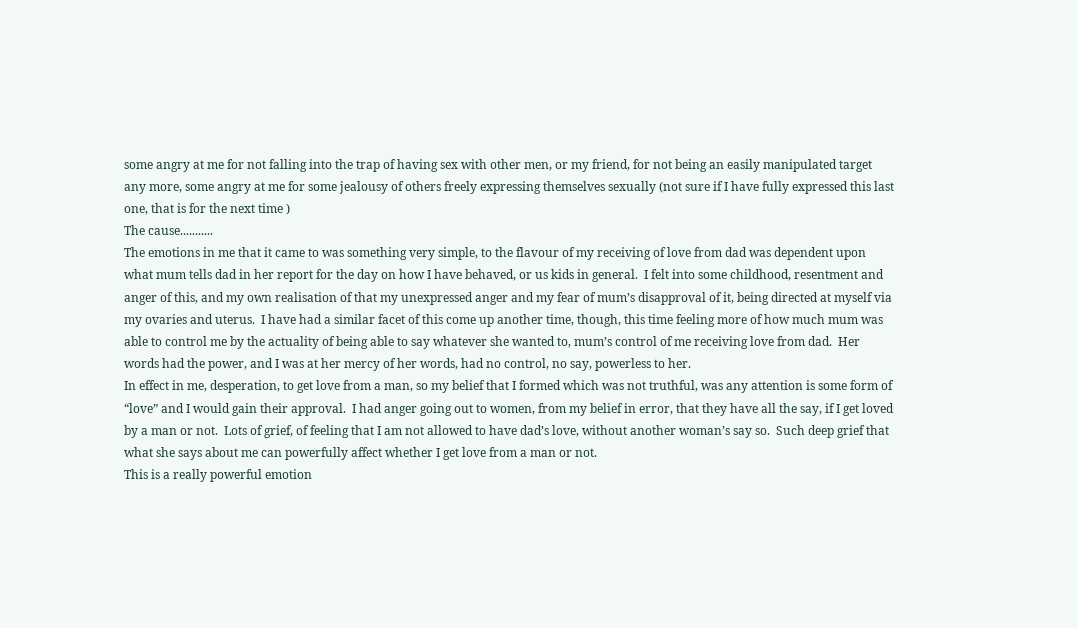some angry at me for not falling into the trap of having sex with other men, or my friend, for not being an easily manipulated target any more, some angry at me for some jealousy of others freely expressing themselves sexually (not sure if I have fully expressed this last one, that is for the next time )
The cause...........
The emotions in me that it came to was something very simple, to the flavour of my receiving of love from dad was dependent upon what mum tells dad in her report for the day on how I have behaved, or us kids in general.  I felt into some childhood, resentment and anger of this, and my own realisation of that my unexpressed anger and my fear of mum’s disapproval of it, being directed at myself via my ovaries and uterus.  I have had a similar facet of this come up another time, though, this time feeling more of how much mum was able to control me by the actuality of being able to say whatever she wanted to, mum’s control of me receiving love from dad.  Her words had the power, and I was at her mercy of her words, had no control, no say, powerless to her.
In effect in me, desperation, to get love from a man, so my belief that I formed which was not truthful, was any attention is some form of “love” and I would gain their approval.  I had anger going out to women, from my belief in error, that they have all the say, if I get loved by a man or not.  Lots of grief, of feeling that I am not allowed to have dad’s love, without another woman’s say so.  Such deep grief that what she says about me can powerfully affect whether I get love from a man or not.
This is a really powerful emotion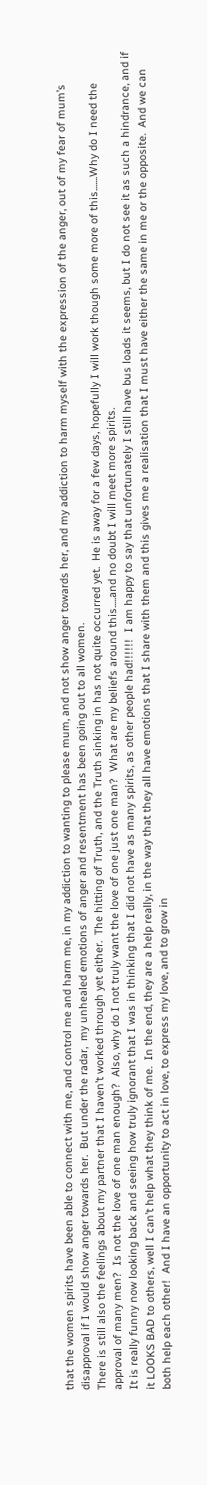that the women spirits have been able to connect with me, and control me and harm me, in my addiction to wanting to please mum, and not show anger towards her, and my addiction to harm myself with the expression of the anger, out of my fear of mum’s disapproval if I would show anger towards her.  But under the radar,  my unhealed emotions of anger and resentment has been going out to all women.
There is still also the feelings about my partner that I haven’t worked through yet either.  The hitting of Truth, and the Truth sinking in has not quite occurred yet.  He is away for a few days, hopefully I will work though some more of this.......Why do I need the approval of many men?  Is not the love of one man enough?  Also, why do I not truly want the love of one just one man?  What are my beliefs around this.....and no doubt I will meet more spirits.
It is really funny now looking back and seeing how truly ignorant that I was in thinking that I did not have as many spirits, as other people had!!!!!!  I am happy to say that unfortunately I still have bus loads it seems, but I do not see it as such a hindrance, and if it LOOKS BAD to others, well I can’t help what they think of me.  In the end, they are a help really, in the way that they all have emotions that I share with them and this gives me a realisation that I must have either the same in me or the opposite.  And we can both help each other!  And I have an opportunity to act in love, to express my love, and to grow in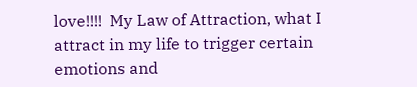love!!!!  My Law of Attraction, what I attract in my life to trigger certain emotions and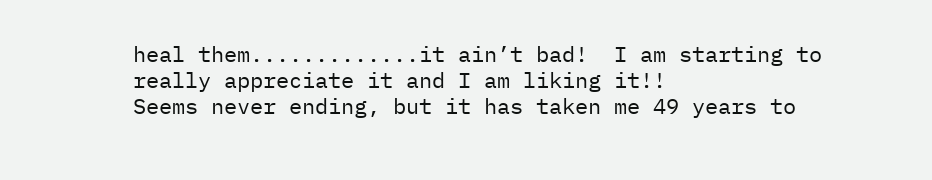heal them.............it ain’t bad!  I am starting to really appreciate it and I am liking it!!
Seems never ending, but it has taken me 49 years to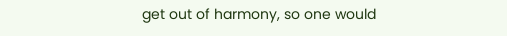get out of harmony, so one would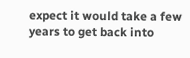expect it would take a few years to get back into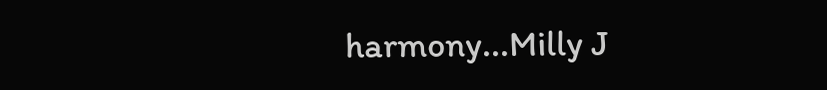harmony...Milly J